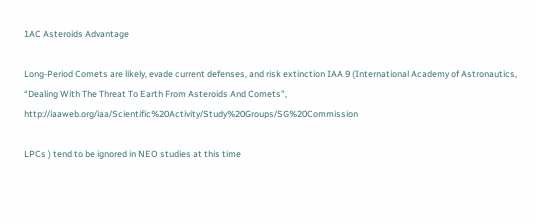1AC Asteroids Advantage

Long-Period Comets are likely, evade current defenses, and risk extinction IAA 9 (International Academy of Astronautics, “Dealing With The Threat To Earth From Asteroids And Comets”, http://iaaweb.org/iaa/Scientific%20Activity/Study%20Groups/SG%20Commission

LPCs ) tend to be ignored in NEO studies at this time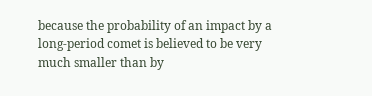because the probability of an impact by a long-period comet is believed to be very much smaller than by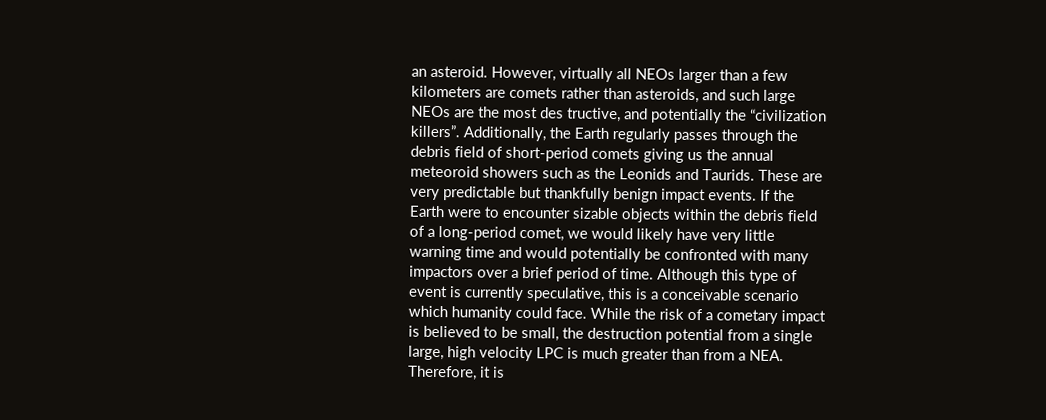an asteroid. However, virtually all NEOs larger than a few kilometers are comets rather than asteroids, and such large NEOs are the most des tructive, and potentially the “civilization killers”. Additionally, the Earth regularly passes through the debris field of short-period comets giving us the annual meteoroid showers such as the Leonids and Taurids. These are very predictable but thankfully benign impact events. If the Earth were to encounter sizable objects within the debris field of a long-period comet, we would likely have very little warning time and would potentially be confronted with many impactors over a brief period of time. Although this type of event is currently speculative, this is a conceivable scenario which humanity could face. While the risk of a cometary impact is believed to be small, the destruction potential from a single large, high velocity LPC is much greater than from a NEA. Therefore, it is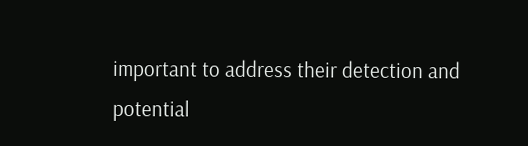important to address their detection and potential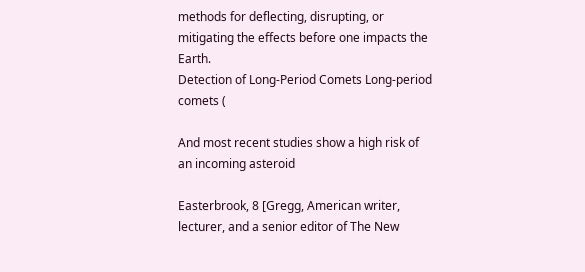methods for deflecting, disrupting, or mitigating the effects before one impacts the Earth.
Detection of Long-Period Comets Long-period comets (

And most recent studies show a high risk of an incoming asteroid

Easterbrook, 8 [Gregg, American writer, lecturer, and a senior editor of The New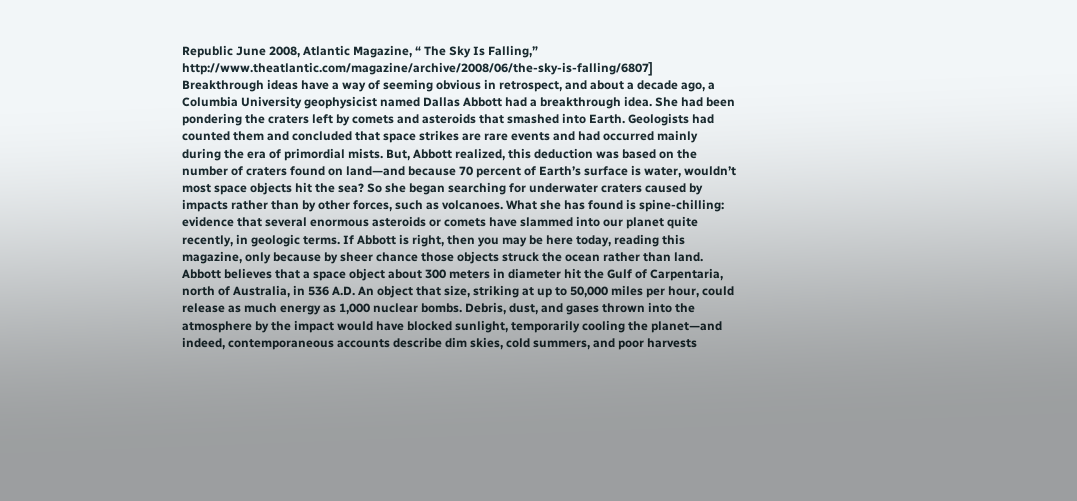Republic June 2008, Atlantic Magazine, “ The Sky Is Falling,” http://www.theatlantic.com/magazine/archive/2008/06/the-sky-is-falling/6807]
Breakthrough ideas have a way of seeming obvious in retrospect, and about a decade ago, a Columbia University geophysicist named Dallas Abbott had a breakthrough idea. She had been pondering the craters left by comets and asteroids that smashed into Earth. Geologists had counted them and concluded that space strikes are rare events and had occurred mainly during the era of primordial mists. But, Abbott realized, this deduction was based on the number of craters found on land—and because 70 percent of Earth’s surface is water, wouldn’t most space objects hit the sea? So she began searching for underwater craters caused by impacts rather than by other forces, such as volcanoes. What she has found is spine-chilling: evidence that several enormous asteroids or comets have slammed into our planet quite recently, in geologic terms. If Abbott is right, then you may be here today, reading this magazine, only because by sheer chance those objects struck the ocean rather than land. Abbott believes that a space object about 300 meters in diameter hit the Gulf of Carpentaria, north of Australia, in 536 A.D. An object that size, striking at up to 50,000 miles per hour, could release as much energy as 1,000 nuclear bombs. Debris, dust, and gases thrown into the atmosphere by the impact would have blocked sunlight, temporarily cooling the planet—and indeed, contemporaneous accounts describe dim skies, cold summers, and poor harvests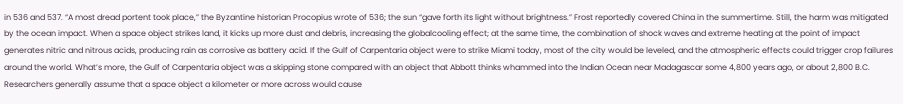in 536 and 537. “A most dread portent took place,” the Byzantine historian Procopius wrote of 536; the sun “gave forth its light without brightness.” Frost reportedly covered China in the summertime. Still, the harm was mitigated by the ocean impact. When a space object strikes land, it kicks up more dust and debris, increasing the globalcooling effect; at the same time, the combination of shock waves and extreme heating at the point of impact generates nitric and nitrous acids, producing rain as corrosive as battery acid. If the Gulf of Carpentaria object were to strike Miami today, most of the city would be leveled, and the atmospheric effects could trigger crop failures around the world. What’s more, the Gulf of Carpentaria object was a skipping stone compared with an object that Abbott thinks whammed into the Indian Ocean near Madagascar some 4,800 years ago, or about 2,800 B.C. Researchers generally assume that a space object a kilometer or more across would cause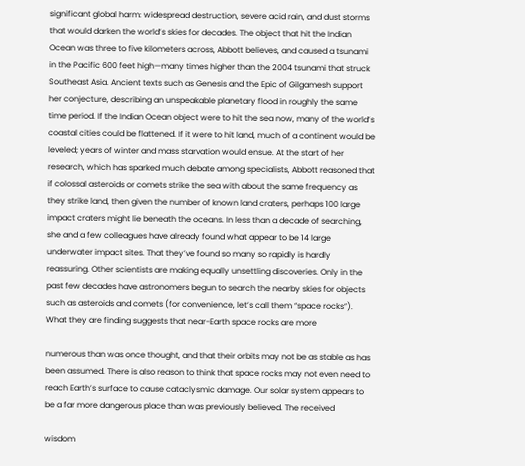significant global harm: widespread destruction, severe acid rain, and dust storms that would darken the world’s skies for decades. The object that hit the Indian Ocean was three to five kilometers across, Abbott believes, and caused a tsunami in the Pacific 600 feet high—many times higher than the 2004 tsunami that struck Southeast Asia. Ancient texts such as Genesis and the Epic of Gilgamesh support her conjecture, describing an unspeakable planetary flood in roughly the same time period. If the Indian Ocean object were to hit the sea now, many of the world’s coastal cities could be flattened. If it were to hit land, much of a continent would be leveled; years of winter and mass starvation would ensue. At the start of her research, which has sparked much debate among specialists, Abbott reasoned that if colossal asteroids or comets strike the sea with about the same frequency as they strike land, then given the number of known land craters, perhaps 100 large impact craters might lie beneath the oceans. In less than a decade of searching, she and a few colleagues have already found what appear to be 14 large underwater impact sites. That they’ve found so many so rapidly is hardly reassuring. Other scientists are making equally unsettling discoveries. Only in the past few decades have astronomers begun to search the nearby skies for objects such as asteroids and comets (for convenience, let’s call them “space rocks”). What they are finding suggests that near-Earth space rocks are more

numerous than was once thought, and that their orbits may not be as stable as has been assumed. There is also reason to think that space rocks may not even need to reach Earth’s surface to cause cataclysmic damage. Our solar system appears to be a far more dangerous place than was previously believed. The received

wisdom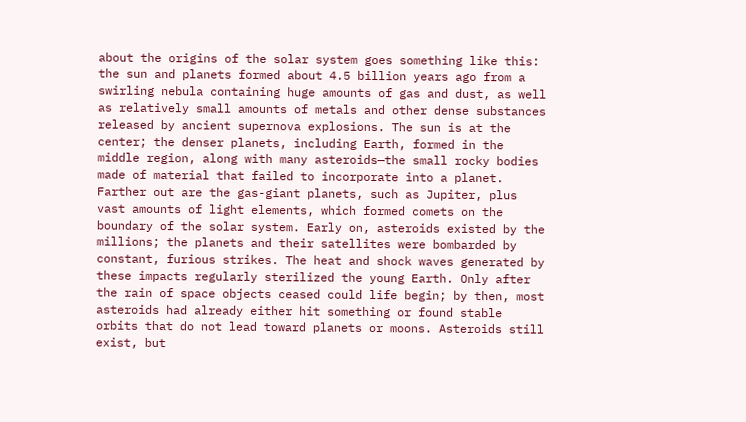about the origins of the solar system goes something like this: the sun and planets formed about 4.5 billion years ago from a swirling nebula containing huge amounts of gas and dust, as well as relatively small amounts of metals and other dense substances released by ancient supernova explosions. The sun is at the center; the denser planets, including Earth, formed in the middle region, along with many asteroids—the small rocky bodies made of material that failed to incorporate into a planet. Farther out are the gas-giant planets, such as Jupiter, plus vast amounts of light elements, which formed comets on the boundary of the solar system. Early on, asteroids existed by the millions; the planets and their satellites were bombarded by constant, furious strikes. The heat and shock waves generated by these impacts regularly sterilized the young Earth. Only after the rain of space objects ceased could life begin; by then, most asteroids had already either hit something or found stable orbits that do not lead toward planets or moons. Asteroids still exist, but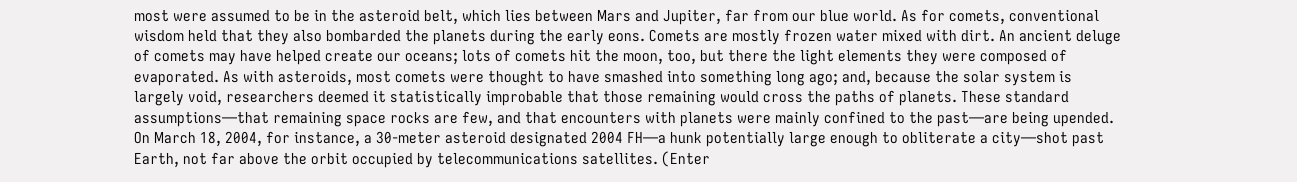most were assumed to be in the asteroid belt, which lies between Mars and Jupiter, far from our blue world. As for comets, conventional wisdom held that they also bombarded the planets during the early eons. Comets are mostly frozen water mixed with dirt. An ancient deluge of comets may have helped create our oceans; lots of comets hit the moon, too, but there the light elements they were composed of evaporated. As with asteroids, most comets were thought to have smashed into something long ago; and, because the solar system is largely void, researchers deemed it statistically improbable that those remaining would cross the paths of planets. These standard assumptions—that remaining space rocks are few, and that encounters with planets were mainly confined to the past—are being upended. On March 18, 2004, for instance, a 30-meter asteroid designated 2004 FH—a hunk potentially large enough to obliterate a city—shot past Earth, not far above the orbit occupied by telecommunications satellites. (Enter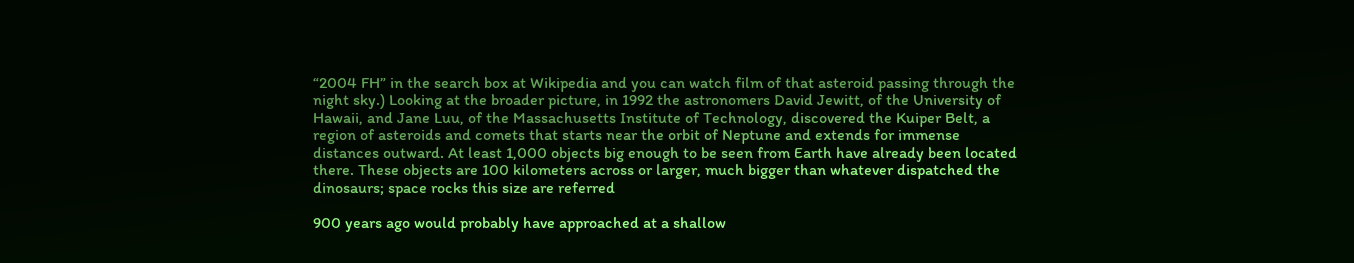“2004 FH” in the search box at Wikipedia and you can watch film of that asteroid passing through the night sky.) Looking at the broader picture, in 1992 the astronomers David Jewitt, of the University of Hawaii, and Jane Luu, of the Massachusetts Institute of Technology, discovered the Kuiper Belt, a region of asteroids and comets that starts near the orbit of Neptune and extends for immense distances outward. At least 1,000 objects big enough to be seen from Earth have already been located there. These objects are 100 kilometers across or larger, much bigger than whatever dispatched the dinosaurs; space rocks this size are referred

900 years ago would probably have approached at a shallow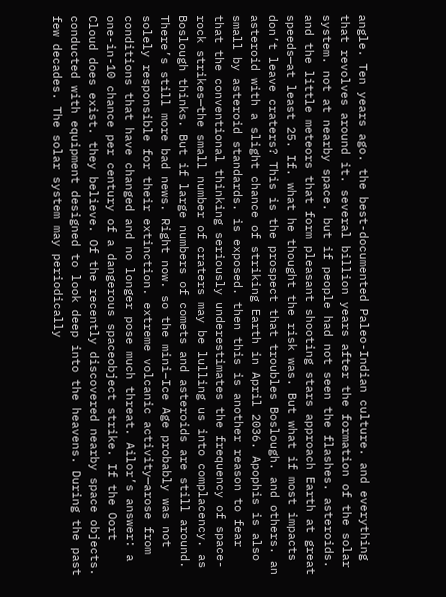angle. Ten years ago. the best-documented Paleo-Indian culture. and everything that revolves around it. several billion years after the formation of the solar system. not at nearby space. but if people had not seen the flashes. asteroids. and the little meteors that form pleasant shooting stars approach Earth at great speeds—at least 25. If. what he thought the risk was. But what if most impacts don’t leave craters? This is the prospect that troubles Boslough. and others. an asteroid with a slight chance of striking Earth in April 2036. Apophis is also small by asteroid standards. is exposed. then this is another reason to fear that the conventional thinking seriously underestimates the frequency of space-rock strikes—the small number of craters may be lulling us into complacency. as Boslough thinks. But if large numbers of comets and asteroids are still around. There’s still more bad news. Right now. so the mini–Ice Age probably was not solely responsible for their extinction. extreme volcanic activity—arose from conditions that have changed and no longer pose much threat. Ailor’s answer: a one-in-10 chance per century of a dangerous spaceobject strike. If the Oort Cloud does exist. they believe. Of the recently discovered nearby space objects. conducted with equipment designed to look deep into the heavens. During the past few decades. The solar system may periodically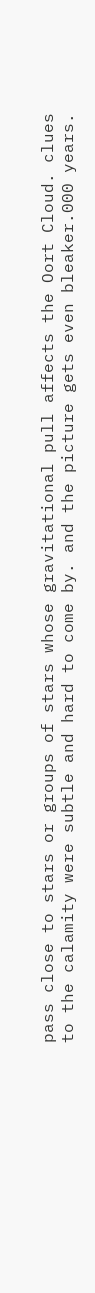pass close to stars or groups of stars whose gravitational pull affects the Oort Cloud. clues to the calamity were subtle and hard to come by. and the picture gets even bleaker.000 years.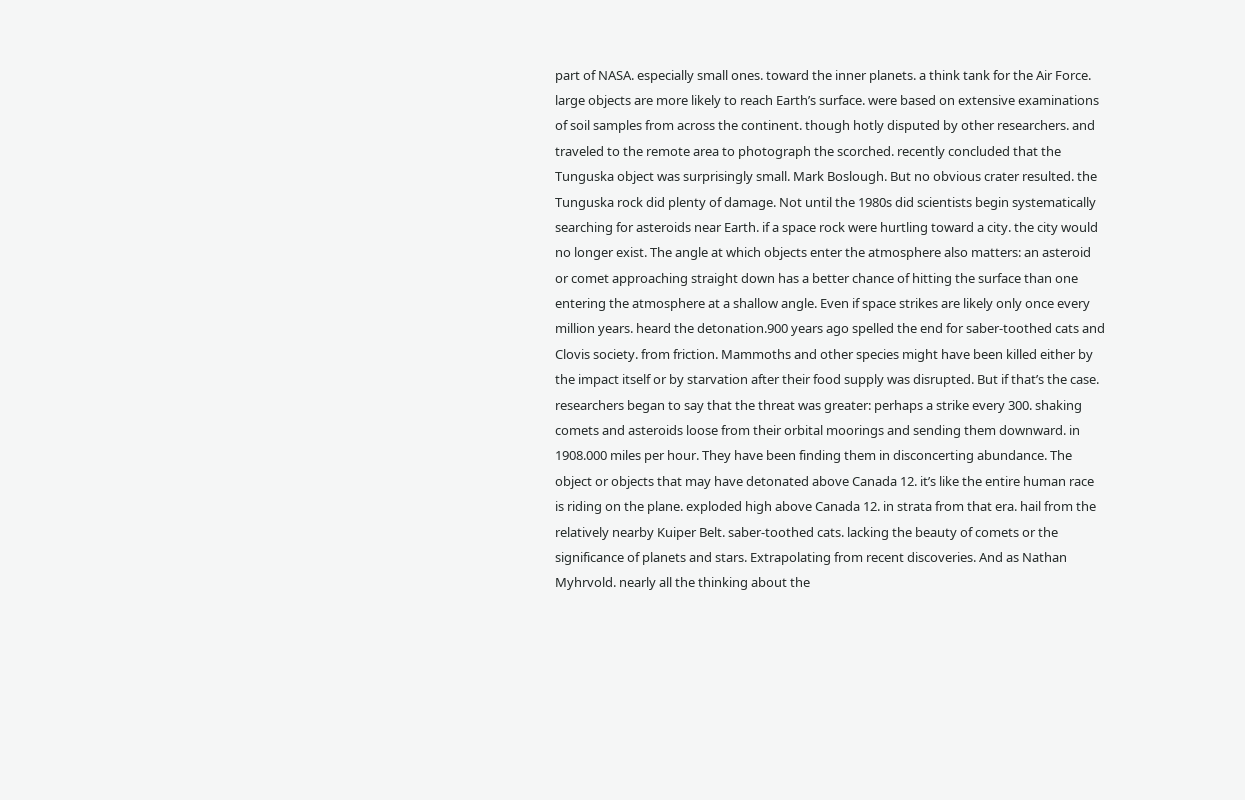part of NASA. especially small ones. toward the inner planets. a think tank for the Air Force. large objects are more likely to reach Earth’s surface. were based on extensive examinations of soil samples from across the continent. though hotly disputed by other researchers. and traveled to the remote area to photograph the scorched. recently concluded that the Tunguska object was surprisingly small. Mark Boslough. But no obvious crater resulted. the Tunguska rock did plenty of damage. Not until the 1980s did scientists begin systematically searching for asteroids near Earth. if a space rock were hurtling toward a city. the city would no longer exist. The angle at which objects enter the atmosphere also matters: an asteroid or comet approaching straight down has a better chance of hitting the surface than one entering the atmosphere at a shallow angle. Even if space strikes are likely only once every million years. heard the detonation.900 years ago spelled the end for saber-toothed cats and Clovis society. from friction. Mammoths and other species might have been killed either by the impact itself or by starvation after their food supply was disrupted. But if that’s the case. researchers began to say that the threat was greater: perhaps a strike every 300. shaking comets and asteroids loose from their orbital moorings and sending them downward. in 1908.000 miles per hour. They have been finding them in disconcerting abundance. The object or objects that may have detonated above Canada 12. it’s like the entire human race is riding on the plane. exploded high above Canada 12. in strata from that era. hail from the relatively nearby Kuiper Belt. saber-toothed cats. lacking the beauty of comets or the significance of planets and stars. Extrapolating from recent discoveries. And as Nathan Myhrvold. nearly all the thinking about the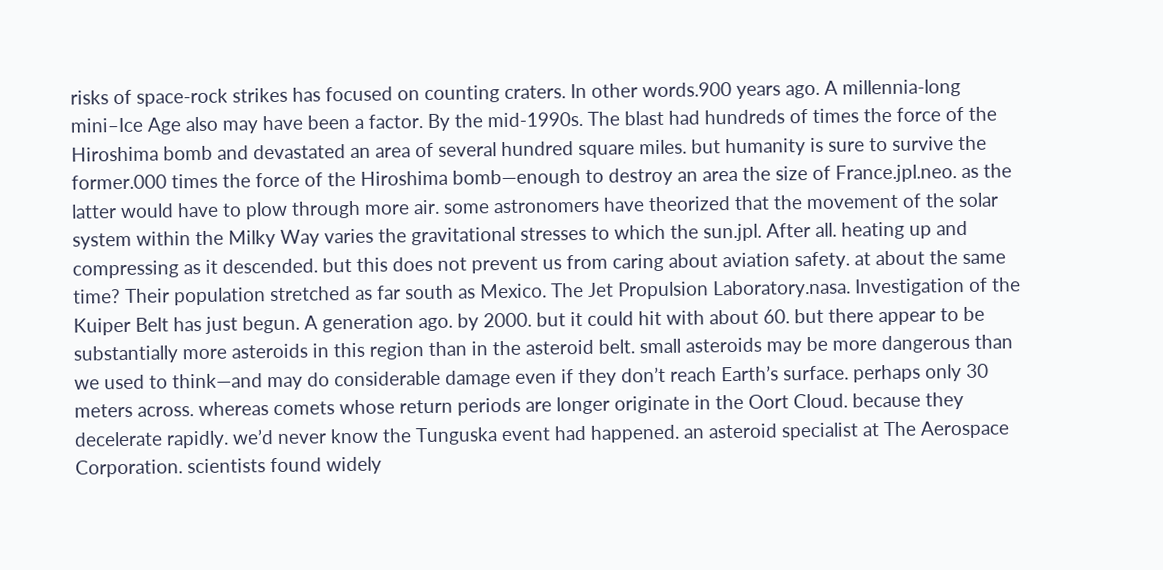risks of space-rock strikes has focused on counting craters. In other words.900 years ago. A millennia-long mini–Ice Age also may have been a factor. By the mid-1990s. The blast had hundreds of times the force of the Hiroshima bomb and devastated an area of several hundred square miles. but humanity is sure to survive the former.000 times the force of the Hiroshima bomb—enough to destroy an area the size of France.jpl.neo. as the latter would have to plow through more air. some astronomers have theorized that the movement of the solar system within the Milky Way varies the gravitational stresses to which the sun.jpl. After all. heating up and compressing as it descended. but this does not prevent us from caring about aviation safety. at about the same time? Their population stretched as far south as Mexico. The Jet Propulsion Laboratory.nasa. Investigation of the Kuiper Belt has just begun. A generation ago. by 2000. but it could hit with about 60. but there appear to be substantially more asteroids in this region than in the asteroid belt. small asteroids may be more dangerous than we used to think—and may do considerable damage even if they don’t reach Earth’s surface. perhaps only 30 meters across. whereas comets whose return periods are longer originate in the Oort Cloud. because they decelerate rapidly. we’d never know the Tunguska event had happened. an asteroid specialist at The Aerospace Corporation. scientists found widely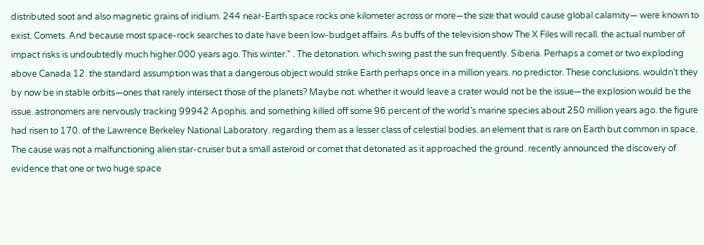distributed soot and also magnetic grains of iridium. 244 near-Earth space rocks one kilometer across or more—the size that would cause global calamity— were known to exist. Comets. And because most space-rock searches to date have been low-budget affairs. As buffs of the television show The X Files will recall. the actual number of impact risks is undoubtedly much higher.000 years ago. This winter.” . The detonation. which swing past the sun frequently. Siberia. Perhaps a comet or two exploding above Canada 12. the standard assumption was that a dangerous object would strike Earth perhaps once in a million years. no predictor. These conclusions. wouldn’t they by now be in stable orbits—ones that rarely intersect those of the planets? Maybe not. whether it would leave a crater would not be the issue—the explosion would be the issue. astronomers are nervously tracking 99942 Apophis. and something killed off some 96 percent of the world’s marine species about 250 million years ago. the figure had risen to 170. of the Lawrence Berkeley National Laboratory. regarding them as a lesser class of celestial bodies. an element that is rare on Earth but common in space. The cause was not a malfunctioning alien star-cruiser but a small asteroid or comet that detonated as it approached the ground. recently announced the discovery of evidence that one or two huge space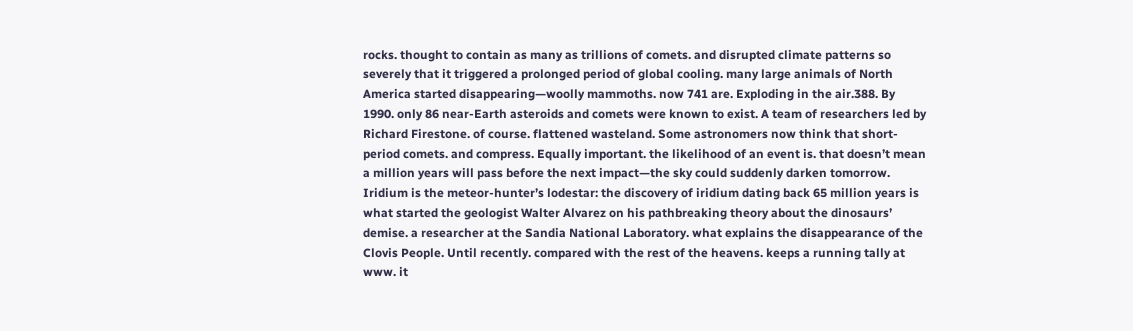rocks. thought to contain as many as trillions of comets. and disrupted climate patterns so severely that it triggered a prolonged period of global cooling. many large animals of North America started disappearing—woolly mammoths. now 741 are. Exploding in the air.388. By 1990. only 86 near-Earth asteroids and comets were known to exist. A team of researchers led by Richard Firestone. of course. flattened wasteland. Some astronomers now think that short-period comets. and compress. Equally important. the likelihood of an event is. that doesn’t mean a million years will pass before the next impact—the sky could suddenly darken tomorrow. Iridium is the meteor-hunter’s lodestar: the discovery of iridium dating back 65 million years is what started the geologist Walter Alvarez on his pathbreaking theory about the dinosaurs’ demise. a researcher at the Sandia National Laboratory. what explains the disappearance of the Clovis People. Until recently. compared with the rest of the heavens. keeps a running tally at www. it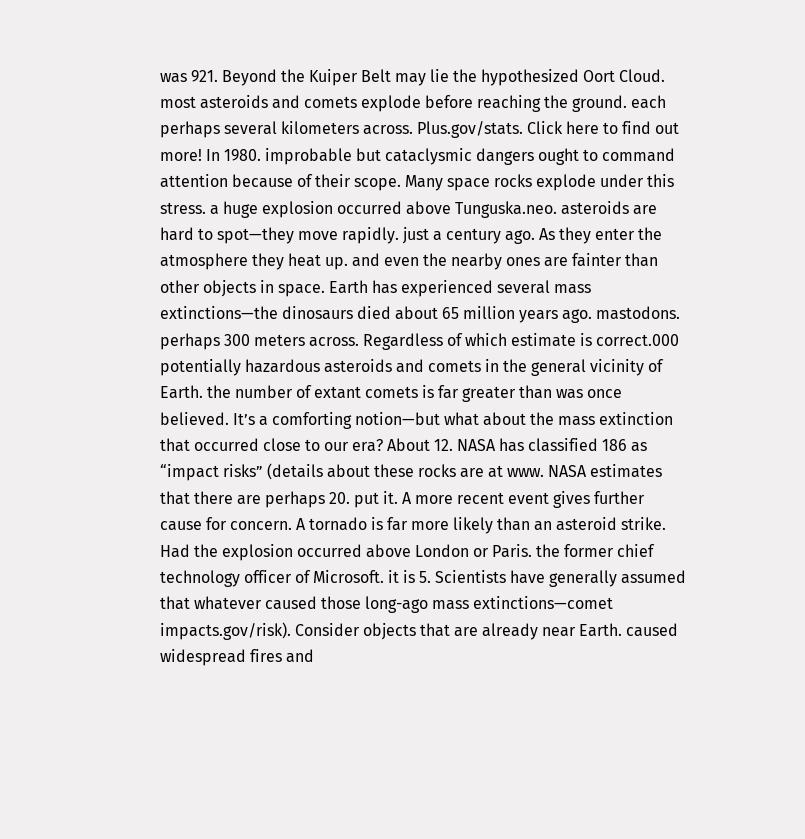was 921. Beyond the Kuiper Belt may lie the hypothesized Oort Cloud. most asteroids and comets explode before reaching the ground. each perhaps several kilometers across. Plus.gov/stats. Click here to find out more! In 1980. improbable but cataclysmic dangers ought to command attention because of their scope. Many space rocks explode under this stress. a huge explosion occurred above Tunguska.neo. asteroids are hard to spot—they move rapidly. just a century ago. As they enter the atmosphere they heat up. and even the nearby ones are fainter than other objects in space. Earth has experienced several mass extinctions—the dinosaurs died about 65 million years ago. mastodons. perhaps 300 meters across. Regardless of which estimate is correct.000 potentially hazardous asteroids and comets in the general vicinity of Earth. the number of extant comets is far greater than was once believed. It’s a comforting notion—but what about the mass extinction that occurred close to our era? About 12. NASA has classified 186 as “impact risks” (details about these rocks are at www. NASA estimates that there are perhaps 20. put it. A more recent event gives further cause for concern. A tornado is far more likely than an asteroid strike. Had the explosion occurred above London or Paris. the former chief technology officer of Microsoft. it is 5. Scientists have generally assumed that whatever caused those long-ago mass extinctions—comet impacts.gov/risk). Consider objects that are already near Earth. caused widespread fires and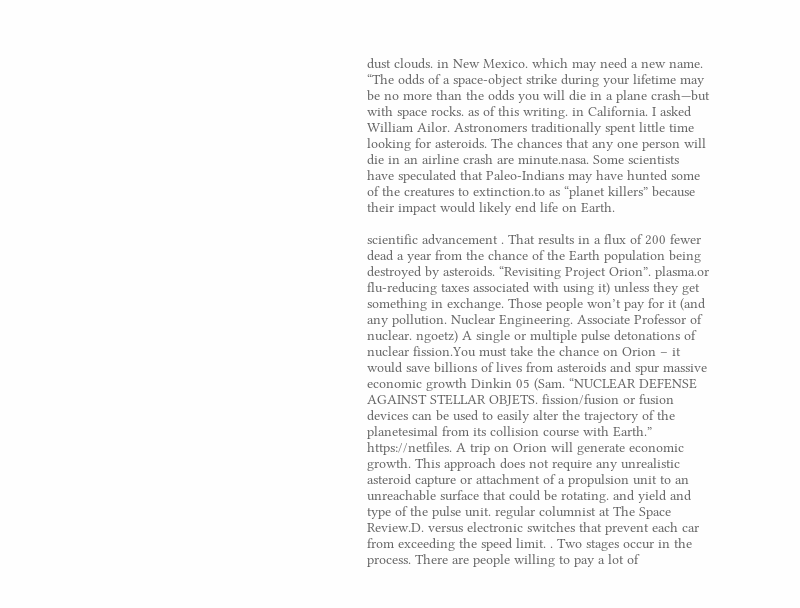dust clouds. in New Mexico. which may need a new name. “The odds of a space-object strike during your lifetime may be no more than the odds you will die in a plane crash—but with space rocks. as of this writing. in California. I asked William Ailor. Astronomers traditionally spent little time looking for asteroids. The chances that any one person will die in an airline crash are minute.nasa. Some scientists have speculated that Paleo-Indians may have hunted some of the creatures to extinction.to as “planet killers” because their impact would likely end life on Earth.

scientific advancement . That results in a flux of 200 fewer dead a year from the chance of the Earth population being destroyed by asteroids. “Revisiting Project Orion”. plasma.or flu-reducing taxes associated with using it) unless they get something in exchange. Those people won’t pay for it (and any pollution. Nuclear Engineering. Associate Professor of nuclear. ngoetz) A single or multiple pulse detonations of nuclear fission.You must take the chance on Orion – it would save billions of lives from asteroids and spur massive economic growth Dinkin 05 (Sam. “NUCLEAR DEFENSE AGAINST STELLAR OBJETS. fission/fusion or fusion devices can be used to easily alter the trajectory of the planetesimal from its collision course with Earth.” https://netfiles. A trip on Orion will generate economic growth. This approach does not require any unrealistic asteroid capture or attachment of a propulsion unit to an unreachable surface that could be rotating. and yield and type of the pulse unit. regular columnist at The Space Review.D. versus electronic switches that prevent each car from exceeding the speed limit. . Two stages occur in the process. There are people willing to pay a lot of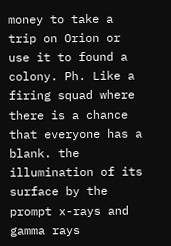money to take a trip on Orion or use it to found a colony. Ph. Like a firing squad where there is a chance that everyone has a blank. the illumination of its surface by the prompt x-rays and gamma rays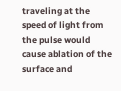traveling at the speed of light from the pulse would cause ablation of the surface and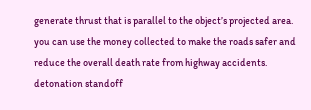generate thrust that is parallel to the object’s projected area. you can use the money collected to make the roads safer and reduce the overall death rate from highway accidents. detonation standoff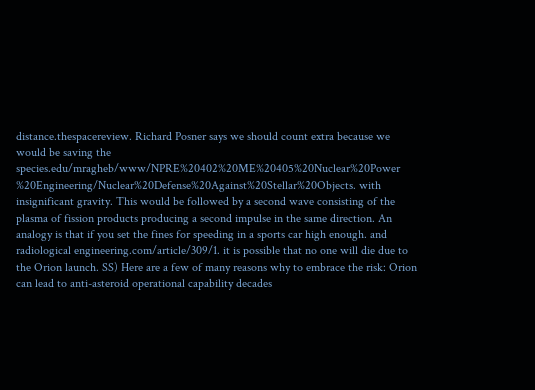distance.thespacereview. Richard Posner says we should count extra because we would be saving the species.edu/mragheb/www/NPRE%20402%20ME%20405%20Nuclear%20Power %20Engineering/Nuclear%20Defense%20Against%20Stellar%20Objects. with insignificant gravity. This would be followed by a second wave consisting of the plasma of fission products producing a second impulse in the same direction. An analogy is that if you set the fines for speeding in a sports car high enough. and radiological engineering.com/article/309/1. it is possible that no one will die due to the Orion launch. SS) Here are a few of many reasons why to embrace the risk: Orion can lead to anti-asteroid operational capability decades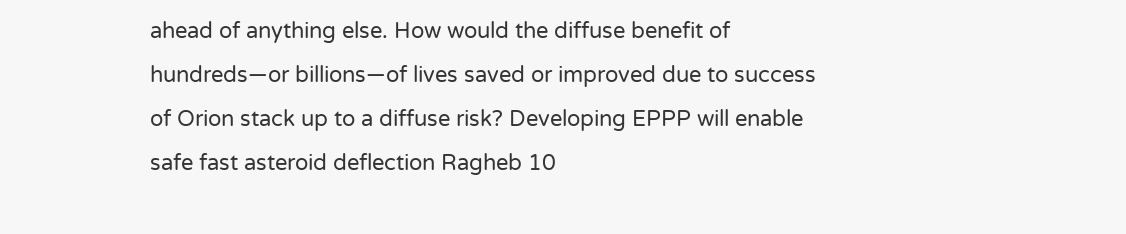ahead of anything else. How would the diffuse benefit of hundreds—or billions—of lives saved or improved due to success of Orion stack up to a diffuse risk? Developing EPPP will enable safe fast asteroid deflection Ragheb 10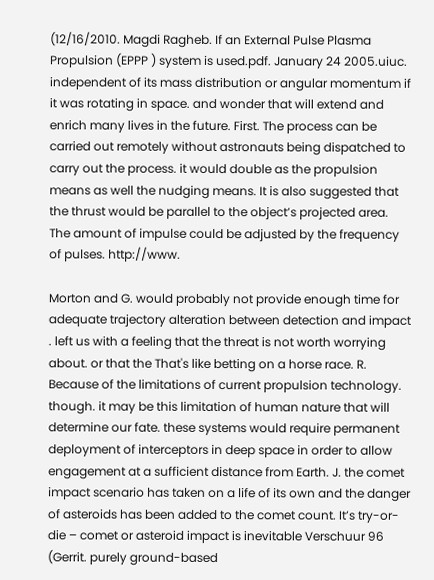(12/16/2010. Magdi Ragheb. If an External Pulse Plasma Propulsion (EPPP ) system is used.pdf. January 24 2005.uiuc. independent of its mass distribution or angular momentum if it was rotating in space. and wonder that will extend and enrich many lives in the future. First. The process can be carried out remotely without astronauts being dispatched to carry out the process. it would double as the propulsion means as well the nudging means. It is also suggested that the thrust would be parallel to the object’s projected area. The amount of impulse could be adjusted by the frequency of pulses. http://www.

Morton and G. would probably not provide enough time for adequate trajectory alteration between detection and impact . left us with a feeling that the threat is not worth worrying about. or that the That's like betting on a horse race. R. Because of the limitations of current propulsion technology. though. it may be this limitation of human nature that will determine our fate. these systems would require permanent deployment of interceptors in deep space in order to allow engagement at a sufficient distance from Earth. J. the comet impact scenario has taken on a life of its own and the danger of asteroids has been added to the comet count. It’s try-or-die – comet or asteroid impact is inevitable Verschuur 96 (Gerrit. purely ground-based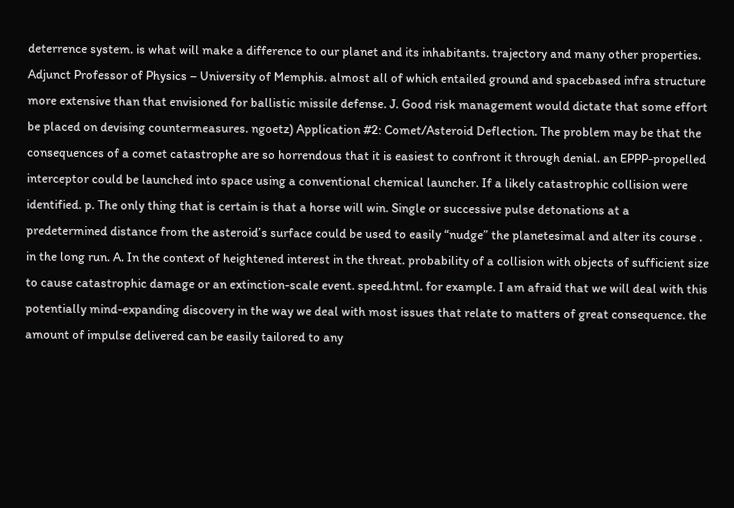deterrence system. is what will make a difference to our planet and its inhabitants. trajectory and many other properties. Adjunct Professor of Physics – University of Memphis. almost all of which entailed ground and spacebased infra structure more extensive than that envisioned for ballistic missile defense. J. Good risk management would dictate that some effort be placed on devising countermeasures. ngoetz) Application #2: Comet/Asteroid Deflection. The problem may be that the consequences of a comet catastrophe are so horrendous that it is easiest to confront it through denial. an EPPP-propelled interceptor could be launched into space using a conventional chemical launcher. If a likely catastrophic collision were identified. p. The only thing that is certain is that a horse will win. Single or successive pulse detonations at a predetermined distance from the asteroid’s surface could be used to easily “nudge” the planetesimal and alter its course . in the long run. A. In the context of heightened interest in the threat. probability of a collision with objects of sufficient size to cause catastrophic damage or an extinction-scale event. speed.html. for example. I am afraid that we will deal with this potentially mind-expanding discovery in the way we deal with most issues that relate to matters of great consequence. the amount of impulse delivered can be easily tailored to any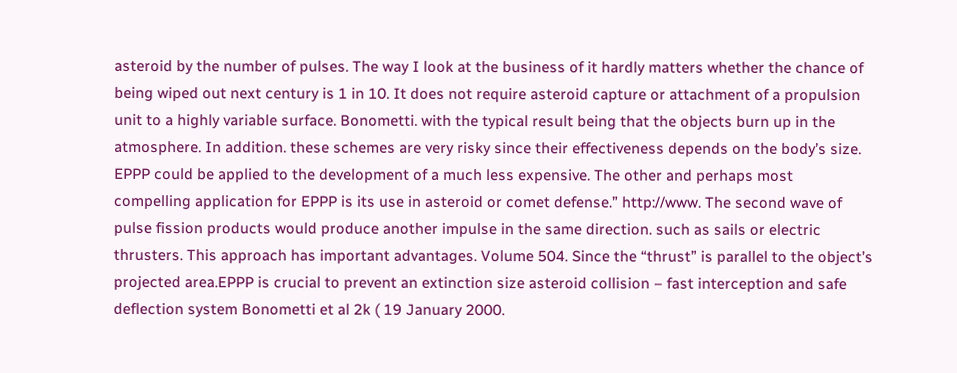asteroid by the number of pulses. The way I look at the business of it hardly matters whether the chance of being wiped out next century is 1 in 10. It does not require asteroid capture or attachment of a propulsion unit to a highly variable surface. Bonometti. with the typical result being that the objects burn up in the atmosphere. In addition. these schemes are very risky since their effectiveness depends on the body’s size. EPPP could be applied to the development of a much less expensive. The other and perhaps most compelling application for EPPP is its use in asteroid or comet defense.” http://www. The second wave of pulse fission products would produce another impulse in the same direction. such as sails or electric thrusters. This approach has important advantages. Volume 504. Since the “thrust” is parallel to the object’s projected area.EPPP is crucial to prevent an extinction size asteroid collision – fast interception and safe deflection system Bonometti et al 2k ( 19 January 2000.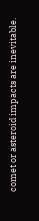comet or asteroid impacts are inevitable.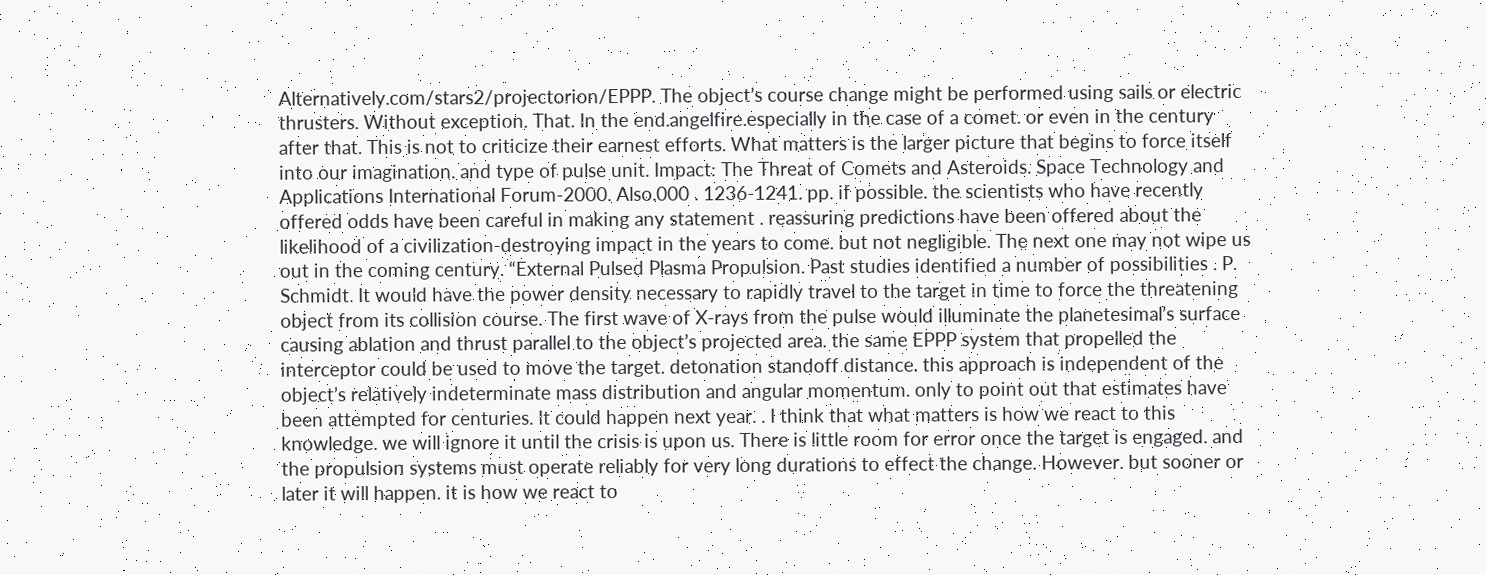Alternatively.com/stars2/projectorion/EPPP. The object’s course change might be performed using sails or electric thrusters. Without exception. That. In the end.angelfire.especially in the case of a comet. or even in the century after that. This is not to criticize their earnest efforts. What matters is the larger picture that begins to force itself into our imagination. and type of pulse unit. Impact: The Threat of Comets and Asteroids. Space Technology and Applications International Forum-2000. Also.000 . 1236-1241. pp. if possible. the scientists who have recently offered odds have been careful in making any statement . reassuring predictions have been offered about the likelihood of a civilization-destroying impact in the years to come. but not negligible. The next one may not wipe us out in the coming century. “External Pulsed Plasma Propulsion. Past studies identified a number of possibilities . P. Schmidt. It would have the power density necessary to rapidly travel to the target in time to force the threatening object from its collision course. The first wave of X-rays from the pulse would illuminate the planetesimal’s surface causing ablation and thrust parallel to the object’s projected area. the same EPPP system that propelled the interceptor could be used to move the target. detonation standoff distance. this approach is independent of the object’s relatively indeterminate mass distribution and angular momentum. only to point out that estimates have been attempted for centuries. It could happen next year. . I think that what matters is how we react to this knowledge. we will ignore it until the crisis is upon us. There is little room for error once the target is engaged. and the propulsion systems must operate reliably for very long durations to effect the change. However. but sooner or later it will happen. it is how we react to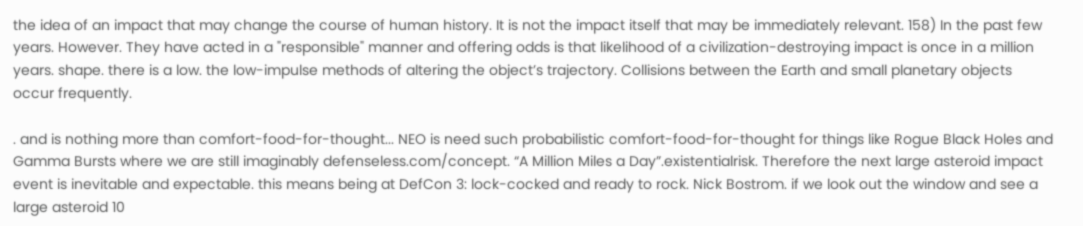the idea of an impact that may change the course of human history. It is not the impact itself that may be immediately relevant. 158) In the past few years. However. They have acted in a "responsible" manner and offering odds is that likelihood of a civilization-destroying impact is once in a million years. shape. there is a low. the low-impulse methods of altering the object’s trajectory. Collisions between the Earth and small planetary objects occur frequently.

. and is nothing more than comfort-food-for-thought... NEO is need such probabilistic comfort-food-for-thought for things like Rogue Black Holes and Gamma Bursts where we are still imaginably defenseless.com/concept. “A Million Miles a Day”.existentialrisk. Therefore the next large asteroid impact event is inevitable and expectable. this means being at DefCon 3: lock-cocked and ready to rock. Nick Bostrom. if we look out the window and see a large asteroid 10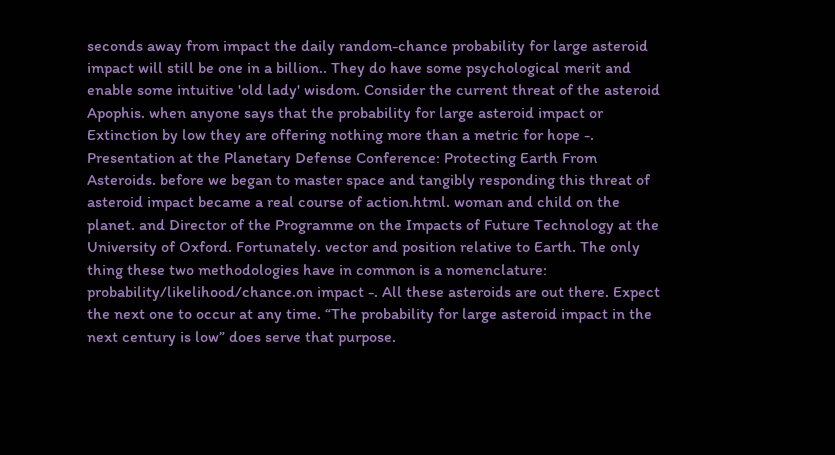seconds away from impact the daily random-chance probability for large asteroid impact will still be one in a billion.. They do have some psychological merit and enable some intuitive 'old lady' wisdom. Consider the current threat of the asteroid Apophis. when anyone says that the probability for large asteroid impact or Extinction by low they are offering nothing more than a metric for hope -. Presentation at the Planetary Defense Conference: Protecting Earth From Asteroids. before we began to master space and tangibly responding this threat of asteroid impact became a real course of action.html. woman and child on the planet. and Director of the Programme on the Impacts of Future Technology at the University of Oxford. Fortunately. vector and position relative to Earth. The only thing these two methodologies have in common is a nomenclature: probability/likelihood/chance.on impact -. All these asteroids are out there. Expect the next one to occur at any time. “The probability for large asteroid impact in the next century is low” does serve that purpose.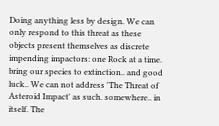Doing anything less by design. We can only respond to this threat as these objects present themselves as discrete impending impactors: one Rock at a time. bring our species to extinction.. and good luck.. We can not address 'The Threat of Asteroid Impact' as such. somewhere.. in itself. The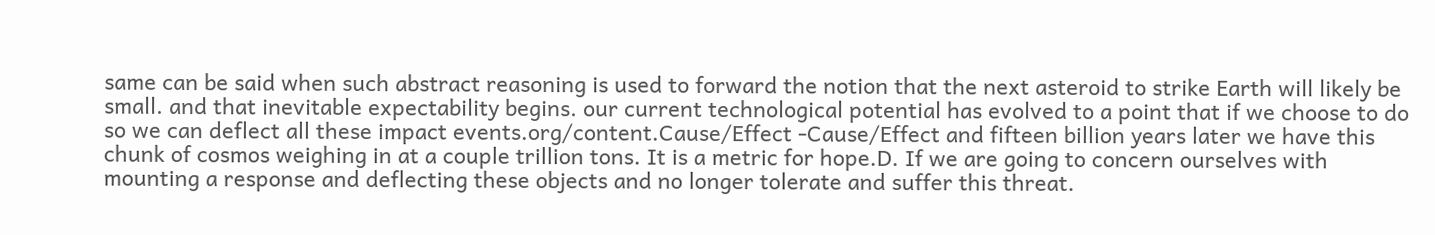same can be said when such abstract reasoning is used to forward the notion that the next asteroid to strike Earth will likely be small. and that inevitable expectability begins. our current technological potential has evolved to a point that if we choose to do so we can deflect all these impact events.org/content.Cause/Effect -Cause/Effect and fifteen billion years later we have this chunk of cosmos weighing in at a couple trillion tons. It is a metric for hope.D. If we are going to concern ourselves with mounting a response and deflecting these objects and no longer tolerate and suffer this threat.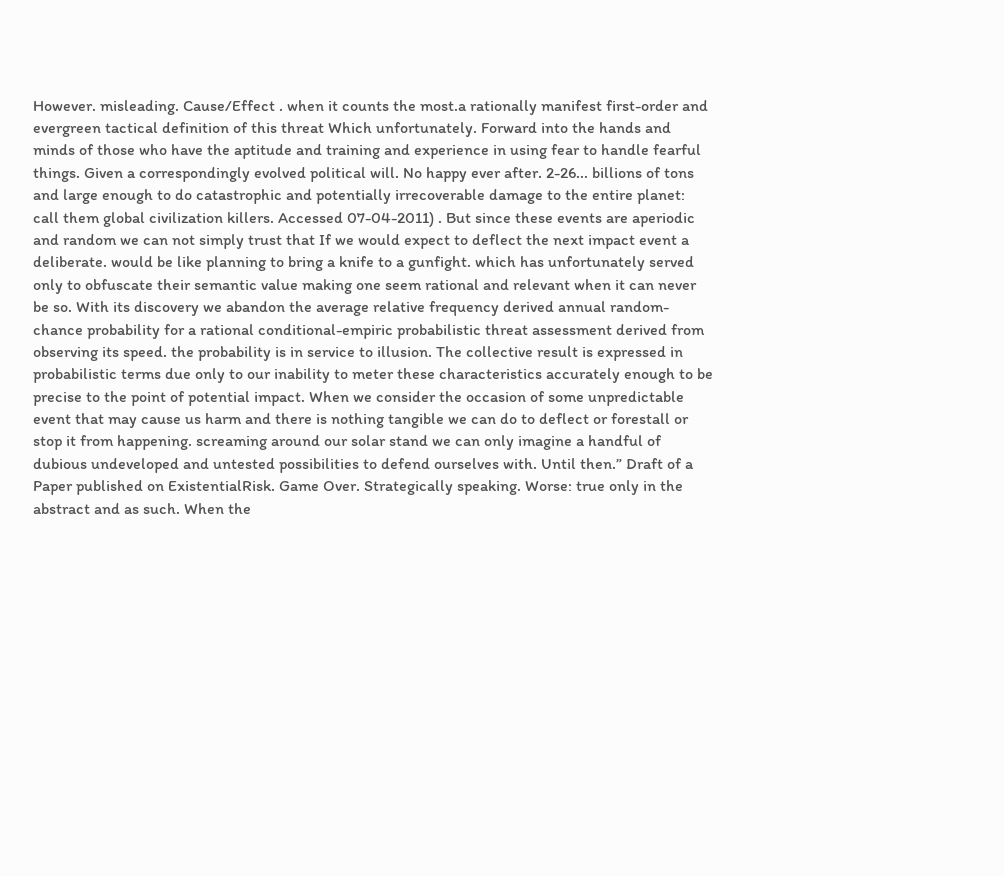However. misleading. Cause/Effect . when it counts the most.a rationally manifest first-order and evergreen tactical definition of this threat Which unfortunately. Forward into the hands and minds of those who have the aptitude and training and experience in using fear to handle fearful things. Given a correspondingly evolved political will. No happy ever after. 2-26... billions of tons and large enough to do catastrophic and potentially irrecoverable damage to the entire planet: call them global civilization killers. Accessed 07-04-2011) . But since these events are aperiodic and random we can not simply trust that If we would expect to deflect the next impact event a deliberate. would be like planning to bring a knife to a gunfight. which has unfortunately served only to obfuscate their semantic value making one seem rational and relevant when it can never be so. With its discovery we abandon the average relative frequency derived annual random-chance probability for a rational conditional-empiric probabilistic threat assessment derived from observing its speed. the probability is in service to illusion. The collective result is expressed in probabilistic terms due only to our inability to meter these characteristics accurately enough to be precise to the point of potential impact. When we consider the occasion of some unpredictable event that may cause us harm and there is nothing tangible we can do to deflect or forestall or stop it from happening. screaming around our solar stand we can only imagine a handful of dubious undeveloped and untested possibilities to defend ourselves with. Until then.” Draft of a Paper published on ExistentialRisk. Game Over. Strategically speaking. Worse: true only in the abstract and as such. When the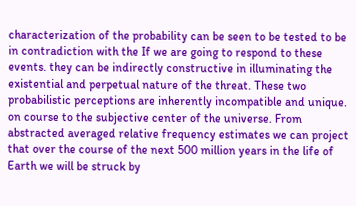characterization of the probability can be seen to be tested to be in contradiction with the If we are going to respond to these events. they can be indirectly constructive in illuminating the existential and perpetual nature of the threat. These two probabilistic perceptions are inherently incompatible and unique. on course to the subjective center of the universe. From abstracted averaged relative frequency estimates we can project that over the course of the next 500 million years in the life of Earth we will be struck by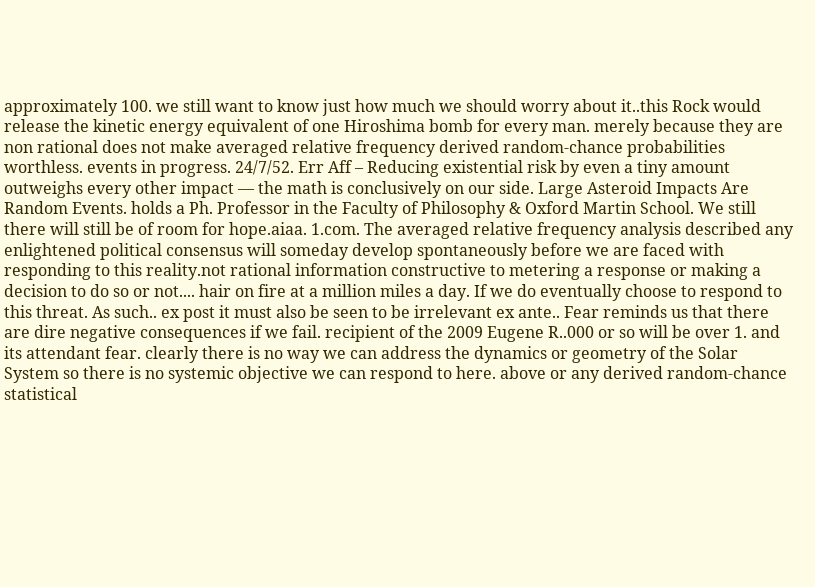approximately 100. we still want to know just how much we should worry about it..this Rock would release the kinetic energy equivalent of one Hiroshima bomb for every man. merely because they are non rational does not make averaged relative frequency derived random-chance probabilities worthless. events in progress. 24/7/52. Err Aff – Reducing existential risk by even a tiny amount outweighs every other impact — the math is conclusively on our side. Large Asteroid Impacts Are Random Events. holds a Ph. Professor in the Faculty of Philosophy & Oxford Martin School. We still there will still be of room for hope.aiaa. 1.com. The averaged relative frequency analysis described any enlightened political consensus will someday develop spontaneously before we are faced with responding to this reality.not rational information constructive to metering a response or making a decision to do so or not.... hair on fire at a million miles a day. If we do eventually choose to respond to this threat. As such.. ex post it must also be seen to be irrelevant ex ante.. Fear reminds us that there are dire negative consequences if we fail. recipient of the 2009 Eugene R..000 or so will be over 1. and its attendant fear. clearly there is no way we can address the dynamics or geometry of the Solar System so there is no systemic objective we can respond to here. above or any derived random-chance statistical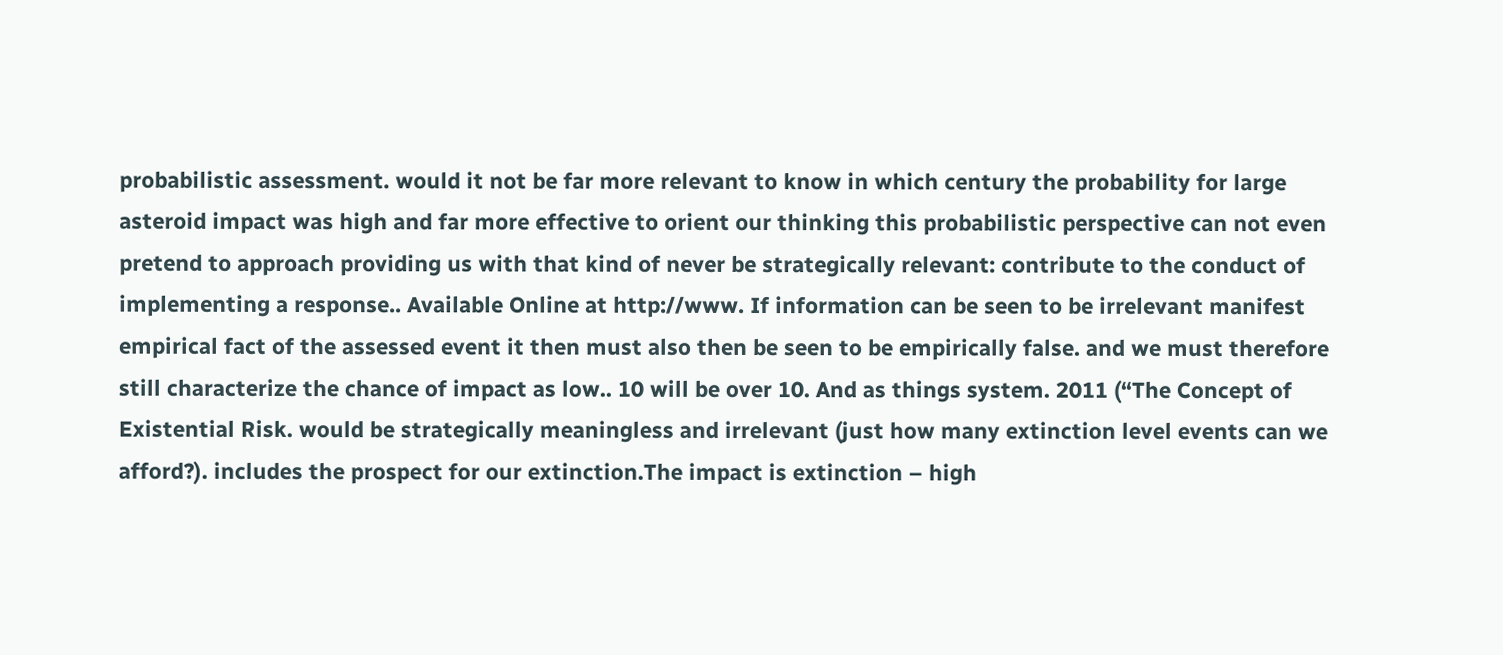probabilistic assessment. would it not be far more relevant to know in which century the probability for large asteroid impact was high and far more effective to orient our thinking this probabilistic perspective can not even pretend to approach providing us with that kind of never be strategically relevant: contribute to the conduct of implementing a response.. Available Online at http://www. If information can be seen to be irrelevant manifest empirical fact of the assessed event it then must also then be seen to be empirically false. and we must therefore still characterize the chance of impact as low.. 10 will be over 10. And as things system. 2011 (“The Concept of Existential Risk. would be strategically meaningless and irrelevant (just how many extinction level events can we afford?). includes the prospect for our extinction.The impact is extinction – high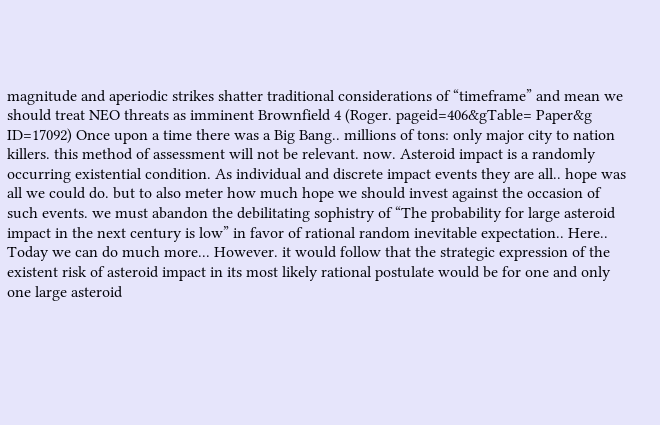magnitude and aperiodic strikes shatter traditional considerations of “timeframe” and mean we should treat NEO threats as imminent Brownfield 4 (Roger. pageid=406&gTable= Paper&g ID=17092) Once upon a time there was a Big Bang.. millions of tons: only major city to nation killers. this method of assessment will not be relevant. now. Asteroid impact is a randomly occurring existential condition. As individual and discrete impact events they are all.. hope was all we could do. but to also meter how much hope we should invest against the occasion of such events. we must abandon the debilitating sophistry of “The probability for large asteroid impact in the next century is low” in favor of rational random inevitable expectation.. Here.. Today we can do much more... However. it would follow that the strategic expression of the existent risk of asteroid impact in its most likely rational postulate would be for one and only one large asteroid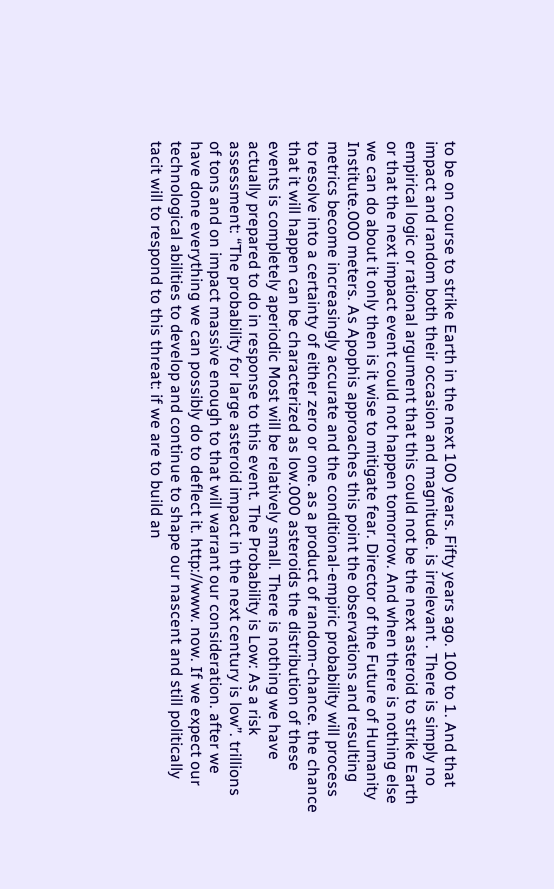to be on course to strike Earth in the next 100 years. Fifty years ago. 100 to 1. And that impact and random both their occasion and magnitude. is irrelevant . There is simply no empirical logic or rational argument that this could not be the next asteroid to strike Earth or that the next impact event could not happen tomorrow. And when there is nothing else we can do about it only then is it wise to mitigate fear. Director of the Future of Humanity Institute.000 meters. As Apophis approaches this point the observations and resulting metrics become increasingly accurate and the conditional-empiric probability will process to resolve into a certainty of either zero or one. as a product of random-chance. the chance that it will happen can be characterized as low.000 asteroids the distribution of these events is completely aperiodic Most will be relatively small. There is nothing we have actually prepared to do in response to this event. The Probability is Low: As a risk assessment: “The probability for large asteroid impact in the next century is low”. trillions of tons and on impact massive enough to that will warrant our consideration. after we have done everything we can possibly do to deflect it. http://www. now. If we expect our technological abilities to develop and continue to shape our nascent and still politically tacit will to respond to this threat: if we are to build an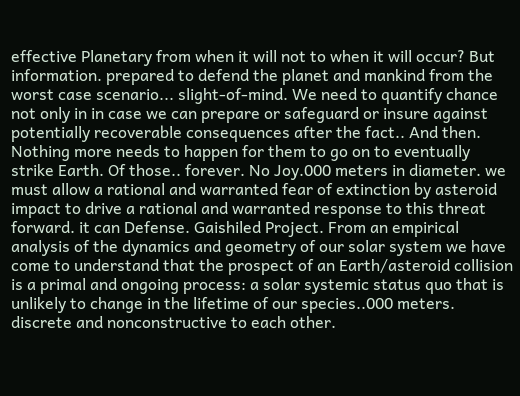effective Planetary from when it will not to when it will occur? But information. prepared to defend the planet and mankind from the worst case scenario... slight-of-mind. We need to quantify chance not only in in case we can prepare or safeguard or insure against potentially recoverable consequences after the fact.. And then. Nothing more needs to happen for them to go on to eventually strike Earth. Of those.. forever. No Joy.000 meters in diameter. we must allow a rational and warranted fear of extinction by asteroid impact to drive a rational and warranted response to this threat forward. it can Defense. Gaishiled Project. From an empirical analysis of the dynamics and geometry of our solar system we have come to understand that the prospect of an Earth/asteroid collision is a primal and ongoing process: a solar systemic status quo that is unlikely to change in the lifetime of our species..000 meters. discrete and nonconstructive to each other.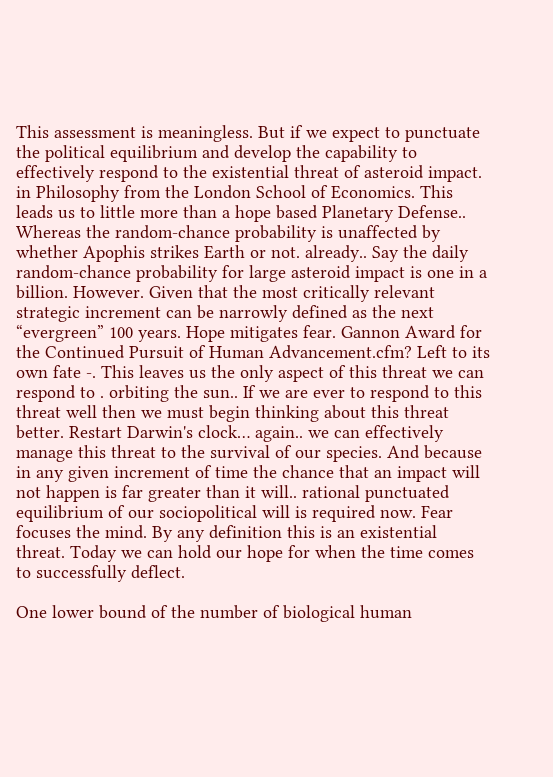This assessment is meaningless. But if we expect to punctuate the political equilibrium and develop the capability to effectively respond to the existential threat of asteroid impact. in Philosophy from the London School of Economics. This leads us to little more than a hope based Planetary Defense.. Whereas the random-chance probability is unaffected by whether Apophis strikes Earth or not. already.. Say the daily random-chance probability for large asteroid impact is one in a billion. However. Given that the most critically relevant strategic increment can be narrowly defined as the next “evergreen” 100 years. Hope mitigates fear. Gannon Award for the Continued Pursuit of Human Advancement.cfm? Left to its own fate -. This leaves us the only aspect of this threat we can respond to . orbiting the sun.. If we are ever to respond to this threat well then we must begin thinking about this threat better. Restart Darwin's clock… again.. we can effectively manage this threat to the survival of our species. And because in any given increment of time the chance that an impact will not happen is far greater than it will.. rational punctuated equilibrium of our sociopolitical will is required now. Fear focuses the mind. By any definition this is an existential threat. Today we can hold our hope for when the time comes to successfully deflect.

One lower bound of the number of biological human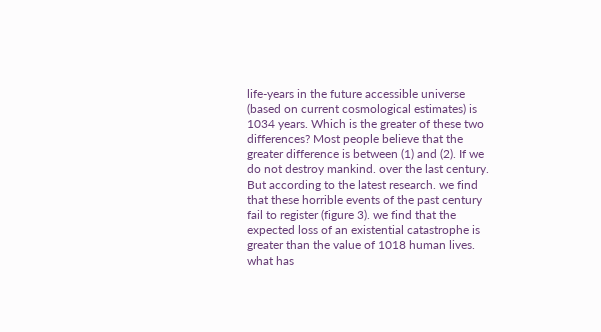life-years in the future accessible universe (based on current cosmological estimates) is 1034 years. Which is the greater of these two differences? Most people believe that the greater difference is between (1) and (2). If we do not destroy mankind. over the last century. But according to the latest research. we find that these horrible events of the past century fail to register (figure 3). we find that the expected loss of an existential catastrophe is greater than the value of 1018 human lives. what has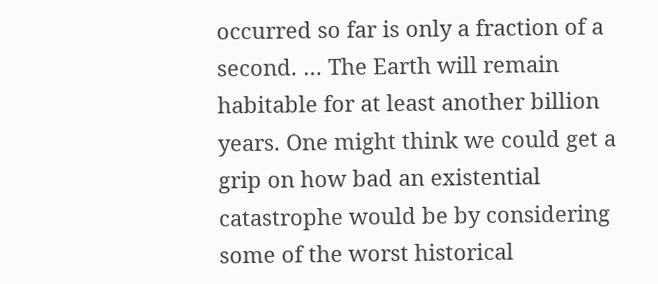occurred so far is only a fraction of a second. … The Earth will remain habitable for at least another billion years. One might think we could get a grip on how bad an existential catastrophe would be by considering some of the worst historical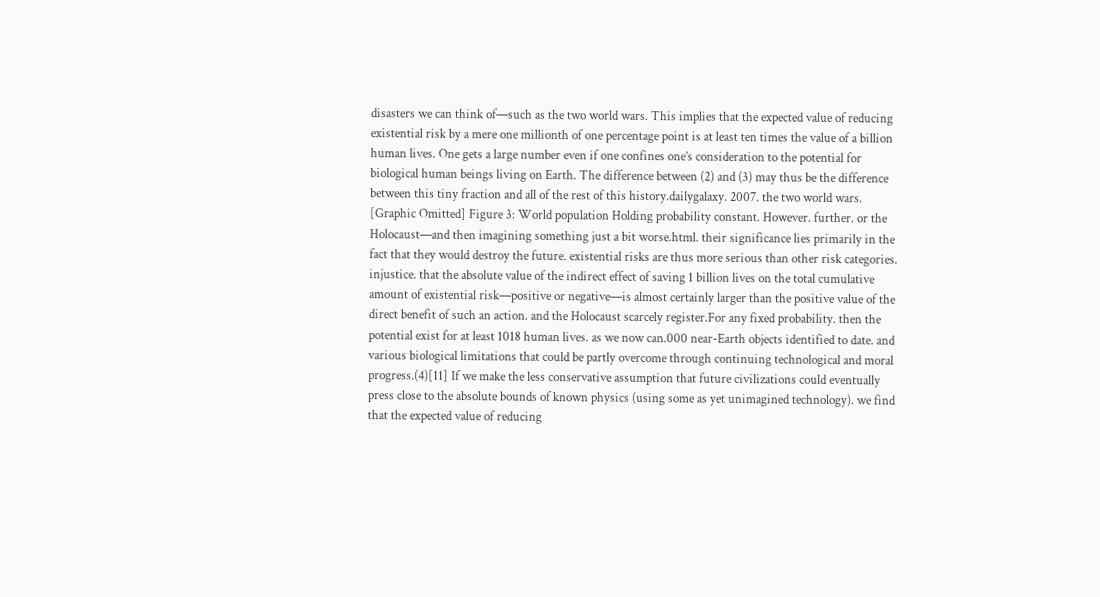disasters we can think of—such as the two world wars. This implies that the expected value of reducing existential risk by a mere one millionth of one percentage point is at least ten times the value of a billion human lives. One gets a large number even if one confines one’s consideration to the potential for biological human beings living on Earth. The difference between (2) and (3) may thus be the difference between this tiny fraction and all of the rest of this history.dailygalaxy. 2007. the two world wars. [Graphic Omitted] Figure 3: World population Holding probability constant. However. further. or the Holocaust—and then imagining something just a bit worse.html. their significance lies primarily in the fact that they would destroy the future. existential risks are thus more serious than other risk categories. injustice. that the absolute value of the indirect effect of saving 1 billion lives on the total cumulative amount of existential risk—positive or negative—is almost certainly larger than the positive value of the direct benefit of such an action. and the Holocaust scarcely register.For any fixed probability. then the potential exist for at least 1018 human lives. as we now can.000 near-Earth objects identified to date. and various biological limitations that could be partly overcome through continuing technological and moral progress.(4)[11] If we make the less conservative assumption that future civilizations could eventually press close to the absolute bounds of known physics (using some as yet unimagined technology). we find that the expected value of reducing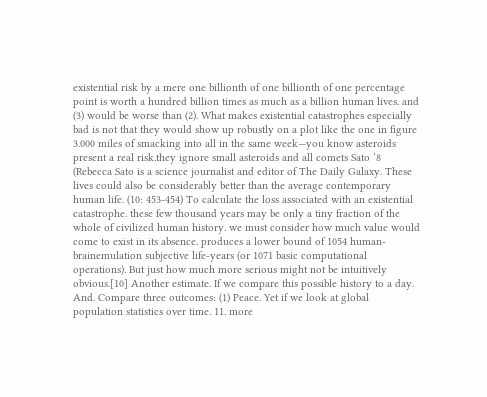existential risk by a mere one billionth of one billionth of one percentage point is worth a hundred billion times as much as a billion human lives. and (3) would be worse than (2). What makes existential catastrophes especially bad is not that they would show up robustly on a plot like the one in figure 3.000 miles of smacking into all in the same week—you know asteroids present a real risk.they ignore small asteroids and all comets Sato ‘8 (Rebecca Sato is a science journalist and editor of The Daily Galaxy. These lives could also be considerably better than the average contemporary human life. (10: 453-454) To calculate the loss associated with an existential catastrophe. these few thousand years may be only a tiny fraction of the whole of civilized human history. we must consider how much value would come to exist in its absence. produces a lower bound of 1054 human-brainemulation subjective life-years (or 1071 basic computational operations). But just how much more serious might not be intuitively obvious.[10] Another estimate. If we compare this possible history to a day. And. Compare three outcomes: (1) Peace. Yet if we look at global population statistics over time. 11. more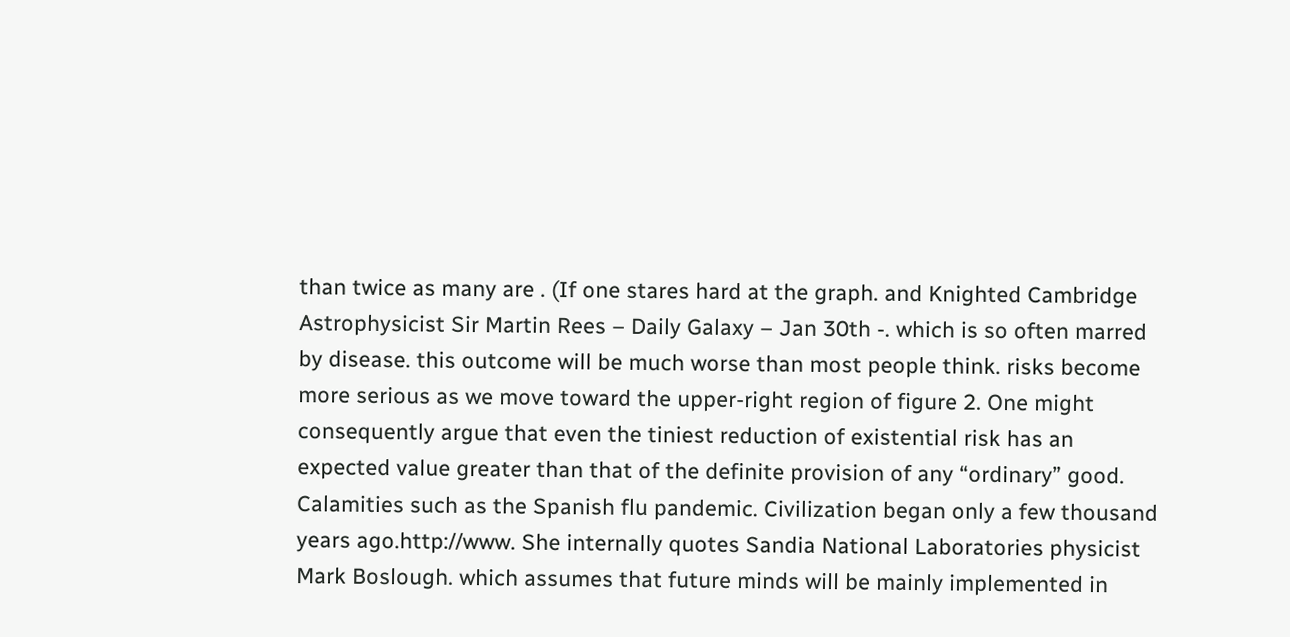than twice as many are . (If one stares hard at the graph. and Knighted Cambridge Astrophysicist Sir Martin Rees – Daily Galaxy – Jan 30th -. which is so often marred by disease. this outcome will be much worse than most people think. risks become more serious as we move toward the upper-right region of figure 2. One might consequently argue that even the tiniest reduction of existential risk has an expected value greater than that of the definite provision of any “ordinary” good. Calamities such as the Spanish flu pandemic. Civilization began only a few thousand years ago.http://www. She internally quotes Sandia National Laboratories physicist Mark Boslough. which assumes that future minds will be mainly implemented in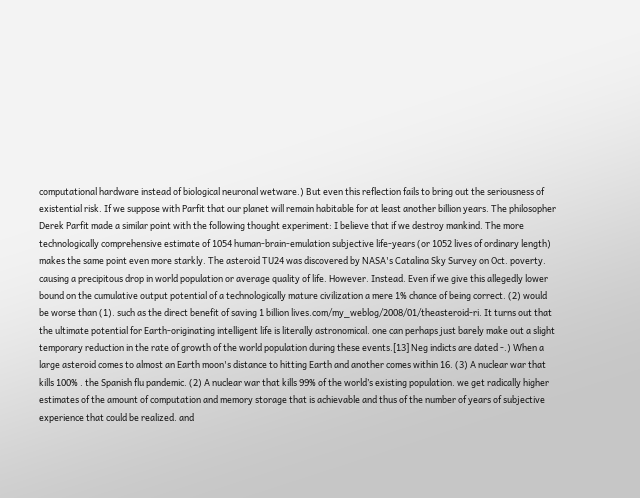computational hardware instead of biological neuronal wetware.) But even this reflection fails to bring out the seriousness of existential risk. If we suppose with Parfit that our planet will remain habitable for at least another billion years. The philosopher Derek Parfit made a similar point with the following thought experiment: I believe that if we destroy mankind. The more technologically comprehensive estimate of 1054 human-brain-emulation subjective life-years (or 1052 lives of ordinary length) makes the same point even more starkly. The asteroid TU24 was discovered by NASA's Catalina Sky Survey on Oct. poverty. causing a precipitous drop in world population or average quality of life. However. Instead. Even if we give this allegedly lower bound on the cumulative output potential of a technologically mature civilization a mere 1% chance of being correct. (2) would be worse than (1). such as the direct benefit of saving 1 billion lives.com/my_weblog/2008/01/theasteroid-ri. It turns out that the ultimate potential for Earth-originating intelligent life is literally astronomical. one can perhaps just barely make out a slight temporary reduction in the rate of growth of the world population during these events.[13] Neg indicts are dated -.) When a large asteroid comes to almost an Earth moon's distance to hitting Earth and another comes within 16. (3) A nuclear war that kills 100% . the Spanish flu pandemic. (2) A nuclear war that kills 99% of the world’s existing population. we get radically higher estimates of the amount of computation and memory storage that is achievable and thus of the number of years of subjective experience that could be realized. and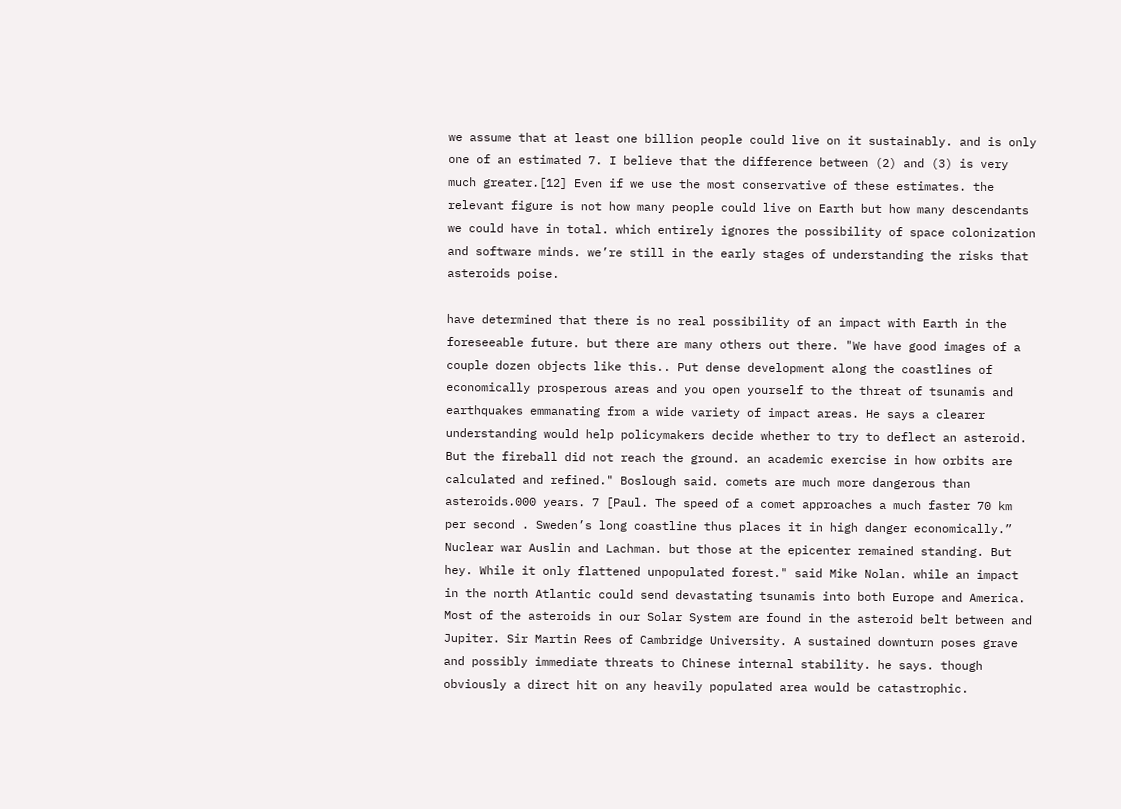we assume that at least one billion people could live on it sustainably. and is only one of an estimated 7. I believe that the difference between (2) and (3) is very much greater.[12] Even if we use the most conservative of these estimates. the relevant figure is not how many people could live on Earth but how many descendants we could have in total. which entirely ignores the possibility of space colonization and software minds. we’re still in the early stages of understanding the risks that asteroids poise.

have determined that there is no real possibility of an impact with Earth in the foreseeable future. but there are many others out there. "We have good images of a couple dozen objects like this.. Put dense development along the coastlines of economically prosperous areas and you open yourself to the threat of tsunamis and earthquakes emmanating from a wide variety of impact areas. He says a clearer understanding would help policymakers decide whether to try to deflect an asteroid. But the fireball did not reach the ground. an academic exercise in how orbits are calculated and refined." Boslough said. comets are much more dangerous than asteroids.000 years. 7 [Paul. The speed of a comet approaches a much faster 70 km per second . Sweden’s long coastline thus places it in high danger economically.” Nuclear war Auslin and Lachman. but those at the epicenter remained standing. But hey. While it only flattened unpopulated forest." said Mike Nolan. while an impact in the north Atlantic could send devastating tsunamis into both Europe and America. Most of the asteroids in our Solar System are found in the asteroid belt between and Jupiter. Sir Martin Rees of Cambridge University. A sustained downturn poses grave and possibly immediate threats to Chinese internal stability. he says. though obviously a direct hit on any heavily populated area would be catastrophic.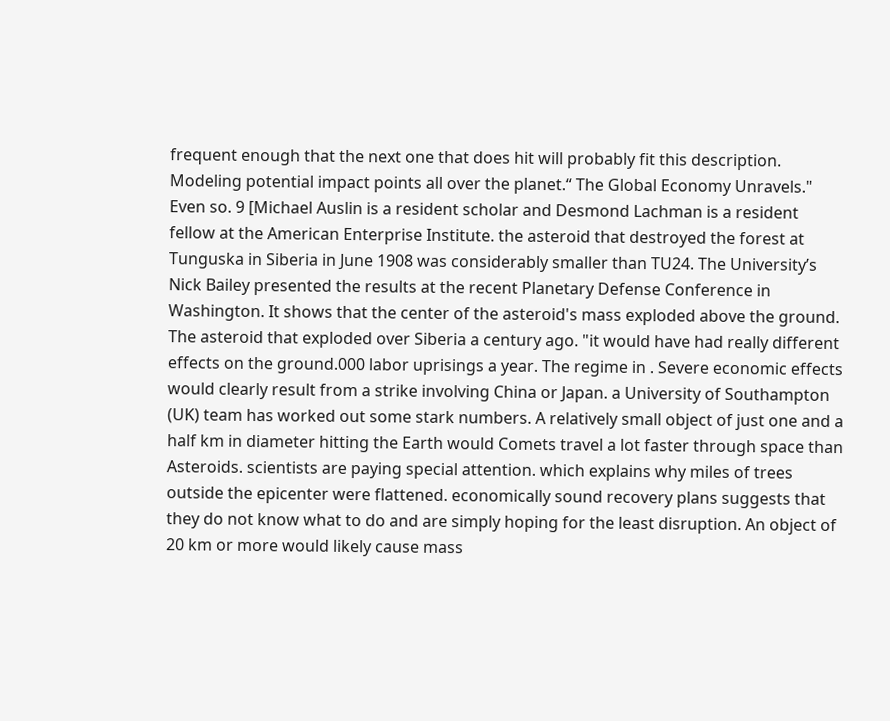frequent enough that the next one that does hit will probably fit this description. Modeling potential impact points all over the planet.“ The Global Economy Unravels." Even so. 9 [Michael Auslin is a resident scholar and Desmond Lachman is a resident fellow at the American Enterprise Institute. the asteroid that destroyed the forest at Tunguska in Siberia in June 1908 was considerably smaller than TU24. The University’s Nick Bailey presented the results at the recent Planetary Defense Conference in Washington. It shows that the center of the asteroid's mass exploded above the ground. The asteroid that exploded over Siberia a century ago. "it would have had really different effects on the ground.000 labor uprisings a year. The regime in . Severe economic effects would clearly result from a strike involving China or Japan. a University of Southampton (UK) team has worked out some stark numbers. A relatively small object of just one and a half km in diameter hitting the Earth would Comets travel a lot faster through space than Asteroids. scientists are paying special attention. which explains why miles of trees outside the epicenter were flattened. economically sound recovery plans suggests that they do not know what to do and are simply hoping for the least disruption. An object of 20 km or more would likely cause mass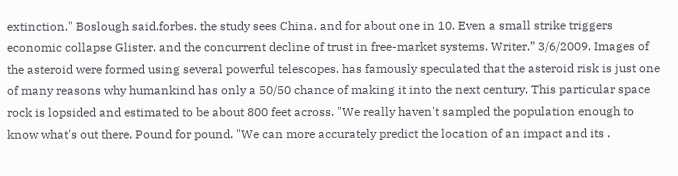extinction." Boslough said.forbes. the study sees China. and for about one in 10. Even a small strike triggers economic collapse Glister. and the concurrent decline of trust in free-market systems. Writer.” 3/6/2009. Images of the asteroid were formed using several powerful telescopes. has famously speculated that the asteroid risk is just one of many reasons why humankind has only a 50/50 chance of making it into the next century. This particular space rock is lopsided and estimated to be about 800 feet across. "We really haven't sampled the population enough to know what's out there. Pound for pound. "We can more accurately predict the location of an impact and its .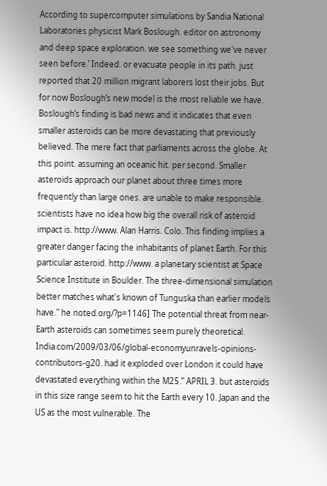According to supercomputer simulations by Sandia National Laboratories physicist Mark Boslough. editor on astronomy and deep space exploration. we see something we've never seen before.’ Indeed. or evacuate people in its path. just reported that 20 million migrant laborers lost their jobs. But for now Boslough’s new model is the most reliable we have. Boslough’s finding is bad news and it indicates that even smaller asteroids can be more devastating that previously believed. The mere fact that parliaments across the globe. At this point. assuming an oceanic hit. per second. Smaller asteroids approach our planet about three times more frequently than large ones. are unable to make responsible. scientists have no idea how big the overall risk of asteroid impact is. http://www. Alan Harris. Colo. This finding implies a greater danger facing the inhabitants of planet Earth. For this particular asteroid. http://www. a planetary scientist at Space Science Institute in Boulder. The three-dimensional simulation better matches what's known of Tunguska than earlier models have." he noted.org/?p=1146] The potential threat from near-Earth asteroids can sometimes seem purely theoretical. India.com/2009/03/06/global-economyunravels-opinions-contributors-g20. had it exploded over London it could have devastated everything within the M25.” APRIL 3. but asteroids in this size range seem to hit the Earth every 10. Japan and the US as the most vulnerable. The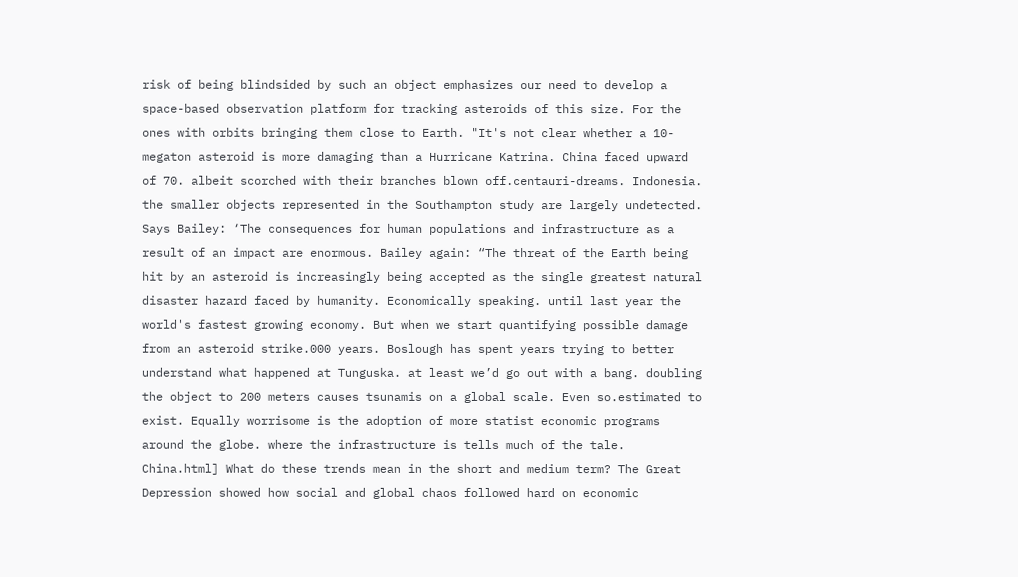risk of being blindsided by such an object emphasizes our need to develop a space-based observation platform for tracking asteroids of this size. For the ones with orbits bringing them close to Earth. "It's not clear whether a 10-megaton asteroid is more damaging than a Hurricane Katrina. China faced upward of 70. albeit scorched with their branches blown off.centauri-dreams. Indonesia. the smaller objects represented in the Southampton study are largely undetected. Says Bailey: ‘The consequences for human populations and infrastructure as a result of an impact are enormous. Bailey again: “The threat of the Earth being hit by an asteroid is increasingly being accepted as the single greatest natural disaster hazard faced by humanity. Economically speaking. until last year the world's fastest growing economy. But when we start quantifying possible damage from an asteroid strike.000 years. Boslough has spent years trying to better understand what happened at Tunguska. at least we’d go out with a bang. doubling the object to 200 meters causes tsunamis on a global scale. Even so.estimated to exist. Equally worrisome is the adoption of more statist economic programs around the globe. where the infrastructure is tells much of the tale. China.html] What do these trends mean in the short and medium term? The Great Depression showed how social and global chaos followed hard on economic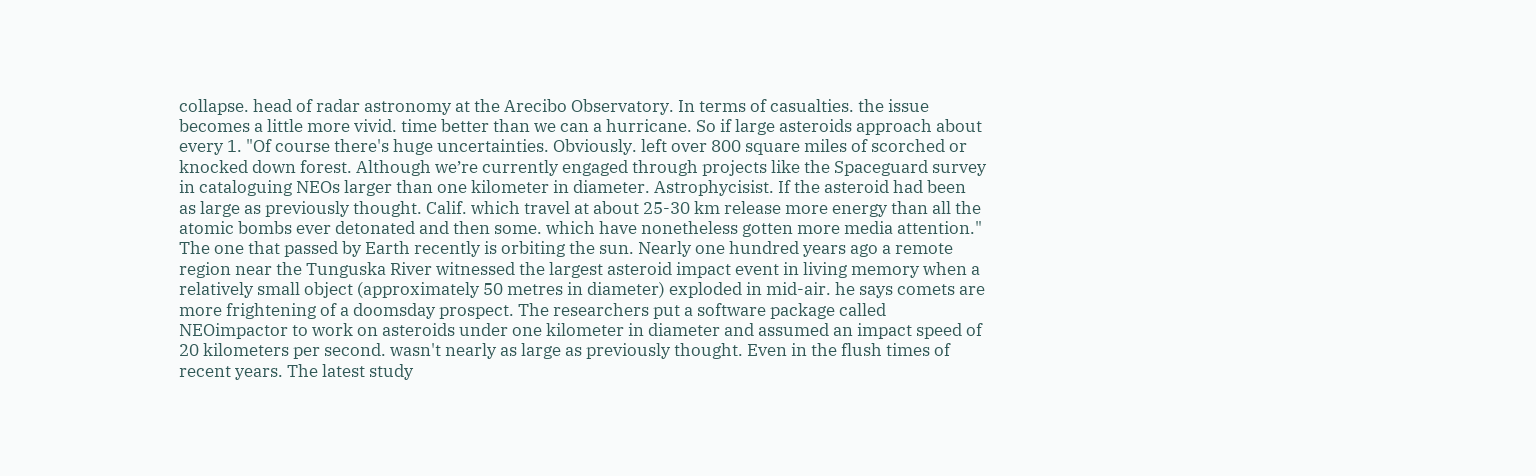collapse. head of radar astronomy at the Arecibo Observatory. In terms of casualties. the issue becomes a little more vivid. time better than we can a hurricane. So if large asteroids approach about every 1. "Of course there's huge uncertainties. Obviously. left over 800 square miles of scorched or knocked down forest. Although we’re currently engaged through projects like the Spaceguard survey in cataloguing NEOs larger than one kilometer in diameter. Astrophycisist. If the asteroid had been as large as previously thought. Calif. which travel at about 25-30 km release more energy than all the atomic bombs ever detonated and then some. which have nonetheless gotten more media attention." The one that passed by Earth recently is orbiting the sun. Nearly one hundred years ago a remote region near the Tunguska River witnessed the largest asteroid impact event in living memory when a relatively small object (approximately 50 metres in diameter) exploded in mid-air. he says comets are more frightening of a doomsday prospect. The researchers put a software package called NEOimpactor to work on asteroids under one kilometer in diameter and assumed an impact speed of 20 kilometers per second. wasn't nearly as large as previously thought. Even in the flush times of recent years. The latest study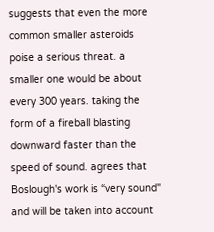suggests that even the more common smaller asteroids poise a serious threat. a smaller one would be about every 300 years. taking the form of a fireball blasting downward faster than the speed of sound. agrees that Boslough's work is “very sound" and will be taken into account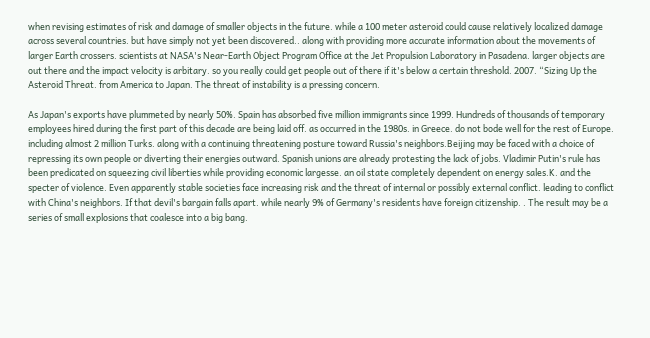when revising estimates of risk and damage of smaller objects in the future. while a 100 meter asteroid could cause relatively localized damage across several countries. but have simply not yet been discovered.. along with providing more accurate information about the movements of larger Earth crossers. scientists at NASA's Near-Earth Object Program Office at the Jet Propulsion Laboratory in Pasadena. larger objects are out there and the impact velocity is arbitary. so you really could get people out of there if it's below a certain threshold. 2007. “Sizing Up the Asteroid Threat. from America to Japan. The threat of instability is a pressing concern.

As Japan's exports have plummeted by nearly 50%. Spain has absorbed five million immigrants since 1999. Hundreds of thousands of temporary employees hired during the first part of this decade are being laid off. as occurred in the 1980s. in Greece. do not bode well for the rest of Europe. including almost 2 million Turks. along with a continuing threatening posture toward Russia's neighbors.Beijing may be faced with a choice of repressing its own people or diverting their energies outward. Spanish unions are already protesting the lack of jobs. Vladimir Putin's rule has been predicated on squeezing civil liberties while providing economic largesse. an oil state completely dependent on energy sales.K. and the specter of violence. Even apparently stable societies face increasing risk and the threat of internal or possibly external conflict. leading to conflict with China's neighbors. If that devil's bargain falls apart. while nearly 9% of Germany's residents have foreign citizenship. . The result may be a series of small explosions that coalesce into a big bang.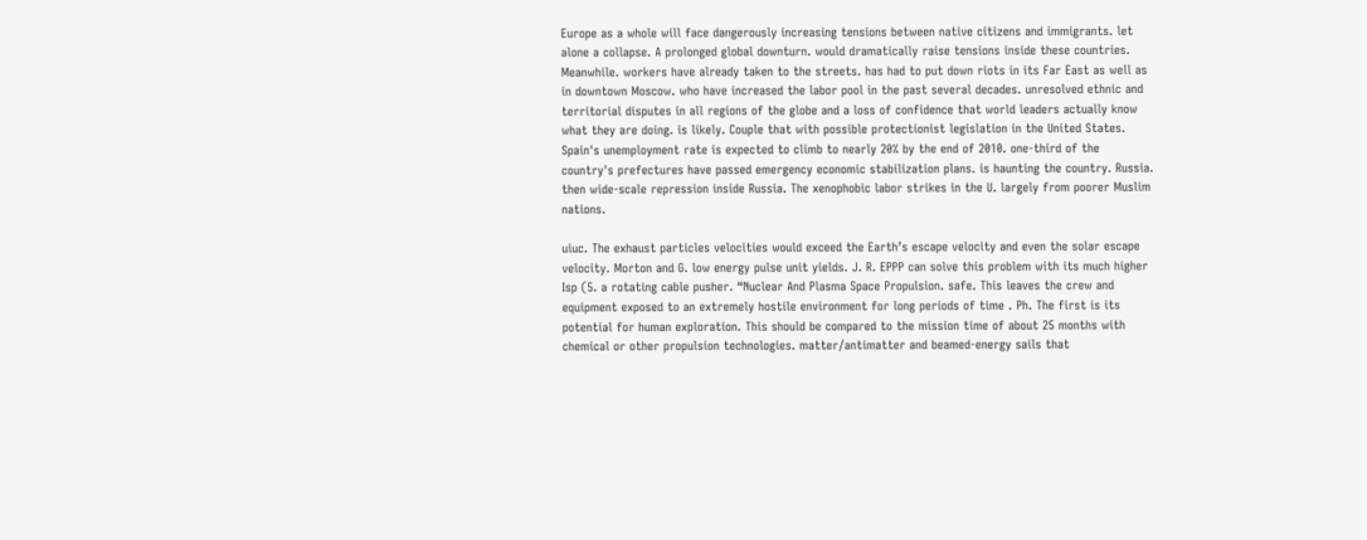Europe as a whole will face dangerously increasing tensions between native citizens and immigrants. let alone a collapse. A prolonged global downturn. would dramatically raise tensions inside these countries. Meanwhile. workers have already taken to the streets. has had to put down riots in its Far East as well as in downtown Moscow. who have increased the labor pool in the past several decades. unresolved ethnic and territorial disputes in all regions of the globe and a loss of confidence that world leaders actually know what they are doing. is likely. Couple that with possible protectionist legislation in the United States. Spain's unemployment rate is expected to climb to nearly 20% by the end of 2010. one-third of the country's prefectures have passed emergency economic stabilization plans. is haunting the country. Russia. then wide-scale repression inside Russia. The xenophobic labor strikes in the U. largely from poorer Muslim nations.

uiuc. The exhaust particles velocities would exceed the Earth’s escape velocity and even the solar escape velocity. Morton and G. low energy pulse unit yields. J. R. EPPP can solve this problem with its much higher Isp (5. a rotating cable pusher. “Nuclear And Plasma Space Propulsion. safe. This leaves the crew and equipment exposed to an extremely hostile environment for long periods of time . Ph. The first is its potential for human exploration. This should be compared to the mission time of about 25 months with chemical or other propulsion technologies. matter/antimatter and beamed-energy sails that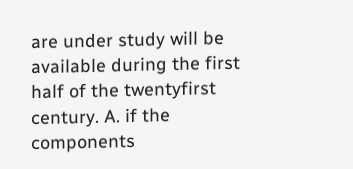are under study will be available during the first half of the twentyfirst century. A. if the components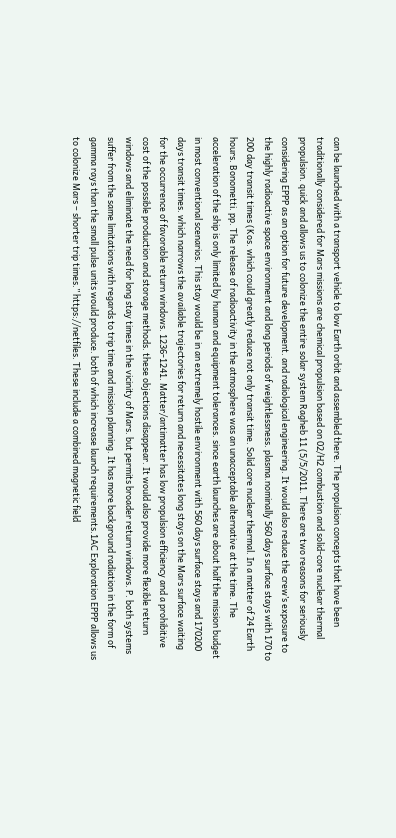can be launched with a transport vehicle to low Earth orbit and assembled there. The propulsion concepts that have been traditionally considered for Mars missions are chemical propulsion based on 02/H2 combustion and solid-core nuclear thermal propulsion. quick and allows us to colonize the entire solar system Ragheb 11 (5/5/2011. There are two reasons for seriously considering EPPP as an option for future development. and radiological engineering. It would also reduce the crew’s exposure to the highly radioactive space environment and long periods of weightlessness. plasma.nominally 560 days surface stays with 170 to 200 day transit times (Kos. which could greatly reduce not only transit time. Solid core nuclear thermal. In a matter of 24 Earth hours. Bonometti. pp. The release of radioactivity in the atmosphere was an unacceptable alternative at the time. The acceleration of the ship is only limited by human and equipment tolerances. since earth launches are about half the mission budget in most conventional scenarios. This stay would be in an extremely hostile environment with 560 days surface stays and 170200 days transit times. which narrows the available trajectories for return and necessitates long stays on the Mars surface waiting for the occurrence of favorable return windows. 1236-1241. Matter/antimatter has low propulsion efficiency and a prohibitive cost of the possible production and storage methods. these objections disappear. It would also provide more flexible return windows and eliminate the need for long stay times in the vicinity of Mars. but permits broader return windows. P. both systems suffer from the same limitations with regards to trip time and mission planning. It has more background radiation in the form of gamma rays than the small pulse units would produce. both of which increase launch requirements.1AC Exploration EPPP allows us to colonize Mars – shorter trip times.” https://netfiles. These include a combined magnetic field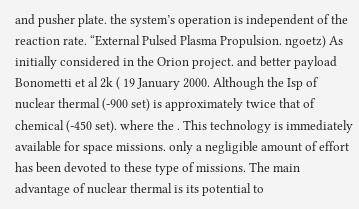and pusher plate. the system’s operation is independent of the reaction rate. “External Pulsed Plasma Propulsion. ngoetz) As initially considered in the Orion project. and better payload Bonometti et al 2k ( 19 January 2000. Although the Isp of nuclear thermal (-900 set) is approximately twice that of chemical (-450 set). where the . This technology is immediately available for space missions. only a negligible amount of effort has been devoted to these type of missions. The main advantage of nuclear thermal is its potential to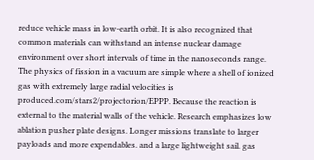reduce vehicle mass in low-earth orbit. It is also recognized that common materials can withstand an intense nuclear damage environment over short intervals of time in the nanoseconds range. The physics of fission in a vacuum are simple where a shell of ionized gas with extremely large radial velocities is produced.com/stars2/projectorion/EPPP. Because the reaction is external to the material walls of the vehicle. Research emphasizes low ablation pusher plate designs. Longer missions translate to larger payloads and more expendables. and a large lightweight sail. gas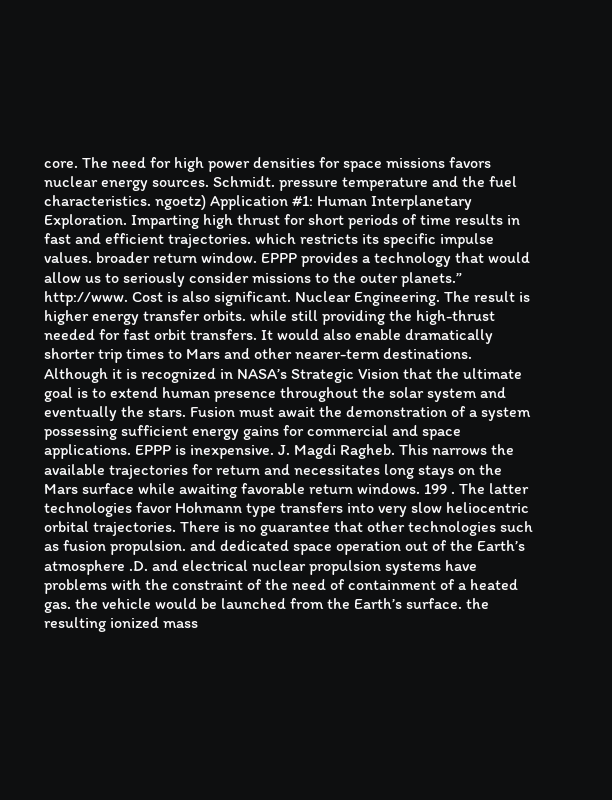core. The need for high power densities for space missions favors nuclear energy sources. Schmidt. pressure temperature and the fuel characteristics. ngoetz) Application #1: Human Interplanetary Exploration. Imparting high thrust for short periods of time results in fast and efficient trajectories. which restricts its specific impulse values. broader return window. EPPP provides a technology that would allow us to seriously consider missions to the outer planets.” http://www. Cost is also significant. Nuclear Engineering. The result is higher energy transfer orbits. while still providing the high-thrust needed for fast orbit transfers. It would also enable dramatically shorter trip times to Mars and other nearer-term destinations. Although it is recognized in NASA’s Strategic Vision that the ultimate goal is to extend human presence throughout the solar system and eventually the stars. Fusion must await the demonstration of a system possessing sufficient energy gains for commercial and space applications. EPPP is inexpensive. J. Magdi Ragheb. This narrows the available trajectories for return and necessitates long stays on the Mars surface while awaiting favorable return windows. 199 . The latter technologies favor Hohmann type transfers into very slow heliocentric orbital trajectories. There is no guarantee that other technologies such as fusion propulsion. and dedicated space operation out of the Earth’s atmosphere .D. and electrical nuclear propulsion systems have problems with the constraint of the need of containment of a heated gas. the vehicle would be launched from the Earth’s surface. the resulting ionized mass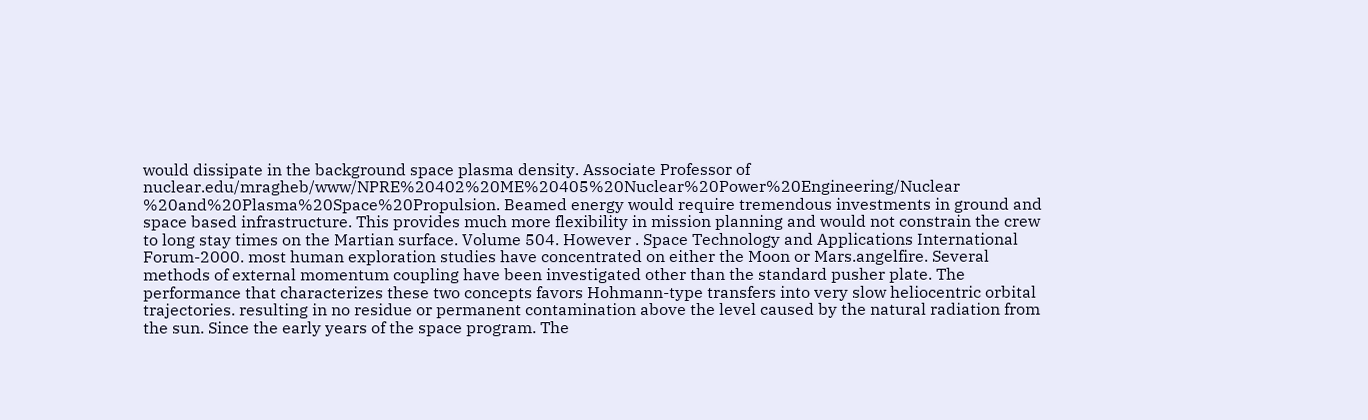would dissipate in the background space plasma density. Associate Professor of nuclear.edu/mragheb/www/NPRE%20402%20ME%20405%20Nuclear%20Power%20Engineering/Nuclear %20and%20Plasma%20Space%20Propulsion. Beamed energy would require tremendous investments in ground and space based infrastructure. This provides much more flexibility in mission planning and would not constrain the crew to long stay times on the Martian surface. Volume 504. However . Space Technology and Applications International Forum-2000. most human exploration studies have concentrated on either the Moon or Mars.angelfire. Several methods of external momentum coupling have been investigated other than the standard pusher plate. The performance that characterizes these two concepts favors Hohmann-type transfers into very slow heliocentric orbital trajectories. resulting in no residue or permanent contamination above the level caused by the natural radiation from the sun. Since the early years of the space program. The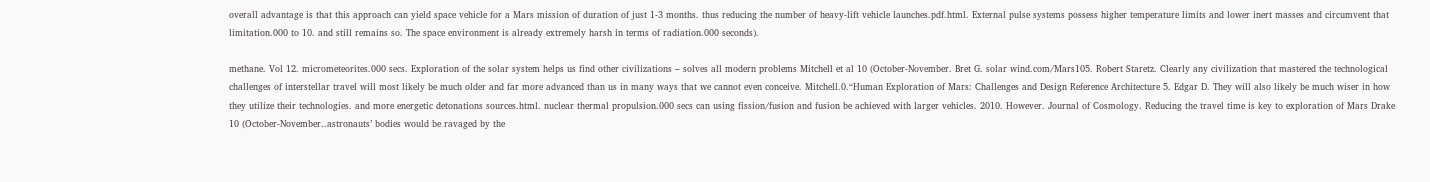overall advantage is that this approach can yield space vehicle for a Mars mission of duration of just 1-3 months. thus reducing the number of heavy-lift vehicle launches.pdf.html. External pulse systems possess higher temperature limits and lower inert masses and circumvent that limitation.000 to 10. and still remains so. The space environment is already extremely harsh in terms of radiation.000 seconds).

methane. Vol 12. micrometeorites.000 secs. Exploration of the solar system helps us find other civilizations – solves all modern problems Mitchell et al 10 (October-November. Bret G. solar wind.com/Mars105. Robert Staretz. Clearly any civilization that mastered the technological challenges of interstellar travel will most likely be much older and far more advanced than us in many ways that we cannot even conceive. Mitchell.0.“Human Exploration of Mars: Challenges and Design Reference Architecture 5. Edgar D. They will also likely be much wiser in how they utilize their technologies. and more energetic detonations sources.html. nuclear thermal propulsion.000 secs can using fission/fusion and fusion be achieved with larger vehicles. 2010. However. Journal of Cosmology. Reducing the travel time is key to exploration of Mars Drake 10 (October-November..astronauts’ bodies would be ravaged by the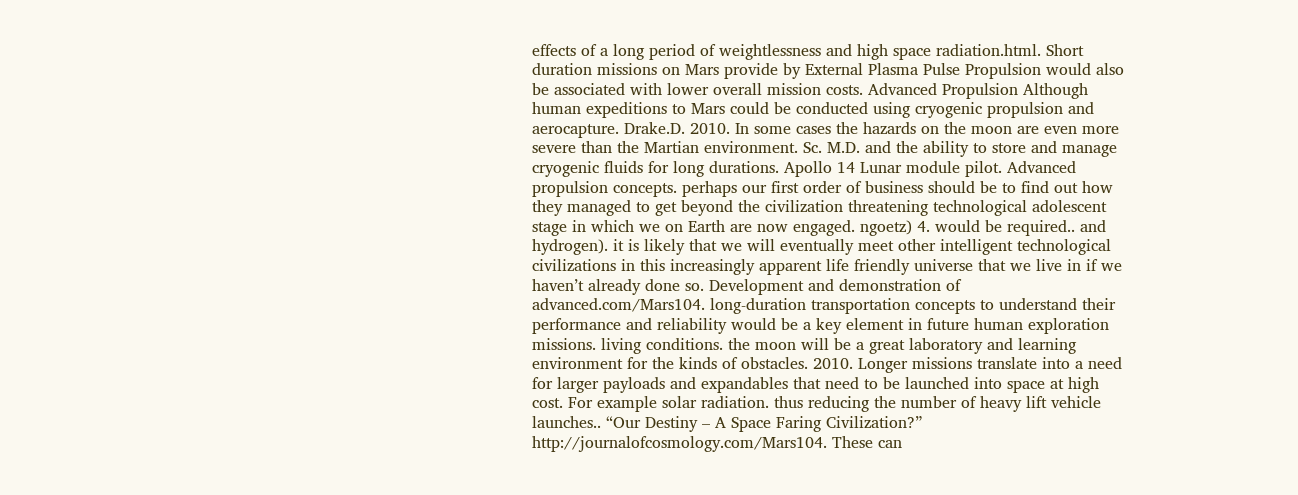effects of a long period of weightlessness and high space radiation.html. Short duration missions on Mars provide by External Plasma Pulse Propulsion would also be associated with lower overall mission costs. Advanced Propulsion Although human expeditions to Mars could be conducted using cryogenic propulsion and aerocapture. Drake.D. 2010. In some cases the hazards on the moon are even more severe than the Martian environment. Sc. M.D. and the ability to store and manage cryogenic fluids for long durations. Apollo 14 Lunar module pilot. Advanced propulsion concepts. perhaps our first order of business should be to find out how they managed to get beyond the civilization threatening technological adolescent stage in which we on Earth are now engaged. ngoetz) 4. would be required.. and hydrogen). it is likely that we will eventually meet other intelligent technological civilizations in this increasingly apparent life friendly universe that we live in if we haven’t already done so. Development and demonstration of advanced.com/Mars104. long-duration transportation concepts to understand their performance and reliability would be a key element in future human exploration missions. living conditions. the moon will be a great laboratory and learning environment for the kinds of obstacles. 2010. Longer missions translate into a need for larger payloads and expandables that need to be launched into space at high cost. For example solar radiation. thus reducing the number of heavy lift vehicle launches.. “Our Destiny – A Space Faring Civilization?” http://journalofcosmology.com/Mars104. These can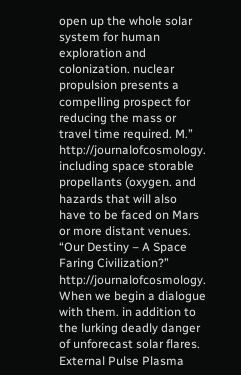open up the whole solar system for human exploration and colonization. nuclear propulsion presents a compelling prospect for reducing the mass or travel time required. M.” http://journalofcosmology. including space storable propellants (oxygen. and hazards that will also have to be faced on Mars or more distant venues. “Our Destiny – A Space Faring Civilization?” http://journalofcosmology. When we begin a dialogue with them. in addition to the lurking deadly danger of unforecast solar flares. External Pulse Plasma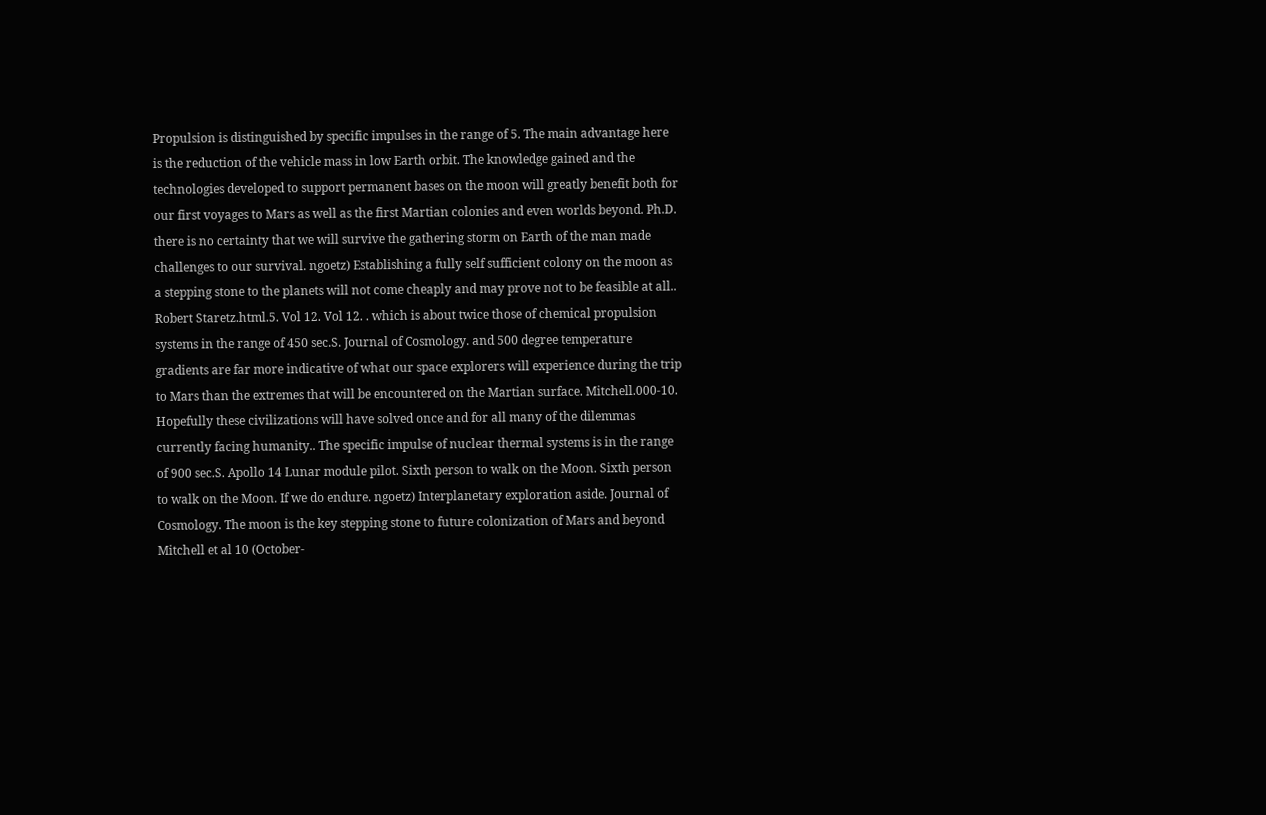Propulsion is distinguished by specific impulses in the range of 5. The main advantage here is the reduction of the vehicle mass in low Earth orbit. The knowledge gained and the technologies developed to support permanent bases on the moon will greatly benefit both for our first voyages to Mars as well as the first Martian colonies and even worlds beyond. Ph.D. there is no certainty that we will survive the gathering storm on Earth of the man made challenges to our survival. ngoetz) Establishing a fully self sufficient colony on the moon as a stepping stone to the planets will not come cheaply and may prove not to be feasible at all.. Robert Staretz.html.5. Vol 12. Vol 12. . which is about twice those of chemical propulsion systems in the range of 450 sec.S. Journal of Cosmology. and 500 degree temperature gradients are far more indicative of what our space explorers will experience during the trip to Mars than the extremes that will be encountered on the Martian surface. Mitchell.000-10. Hopefully these civilizations will have solved once and for all many of the dilemmas currently facing humanity.. The specific impulse of nuclear thermal systems is in the range of 900 sec.S. Apollo 14 Lunar module pilot. Sixth person to walk on the Moon. Sixth person to walk on the Moon. If we do endure. ngoetz) Interplanetary exploration aside. Journal of Cosmology. The moon is the key stepping stone to future colonization of Mars and beyond Mitchell et al 10 (October-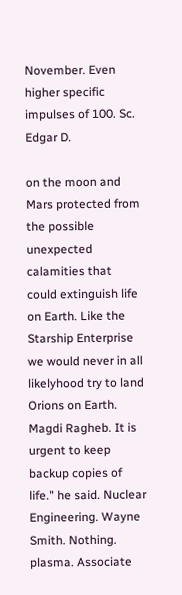November. Even higher specific impulses of 100. Sc. Edgar D.

on the moon and Mars protected from the possible unexpected calamities that could extinguish life on Earth. Like the Starship Enterprise we would never in all likelyhood try to land Orions on Earth. Magdi Ragheb. It is urgent to keep backup copies of life." he said. Nuclear Engineering. Wayne Smith. Nothing. plasma. Associate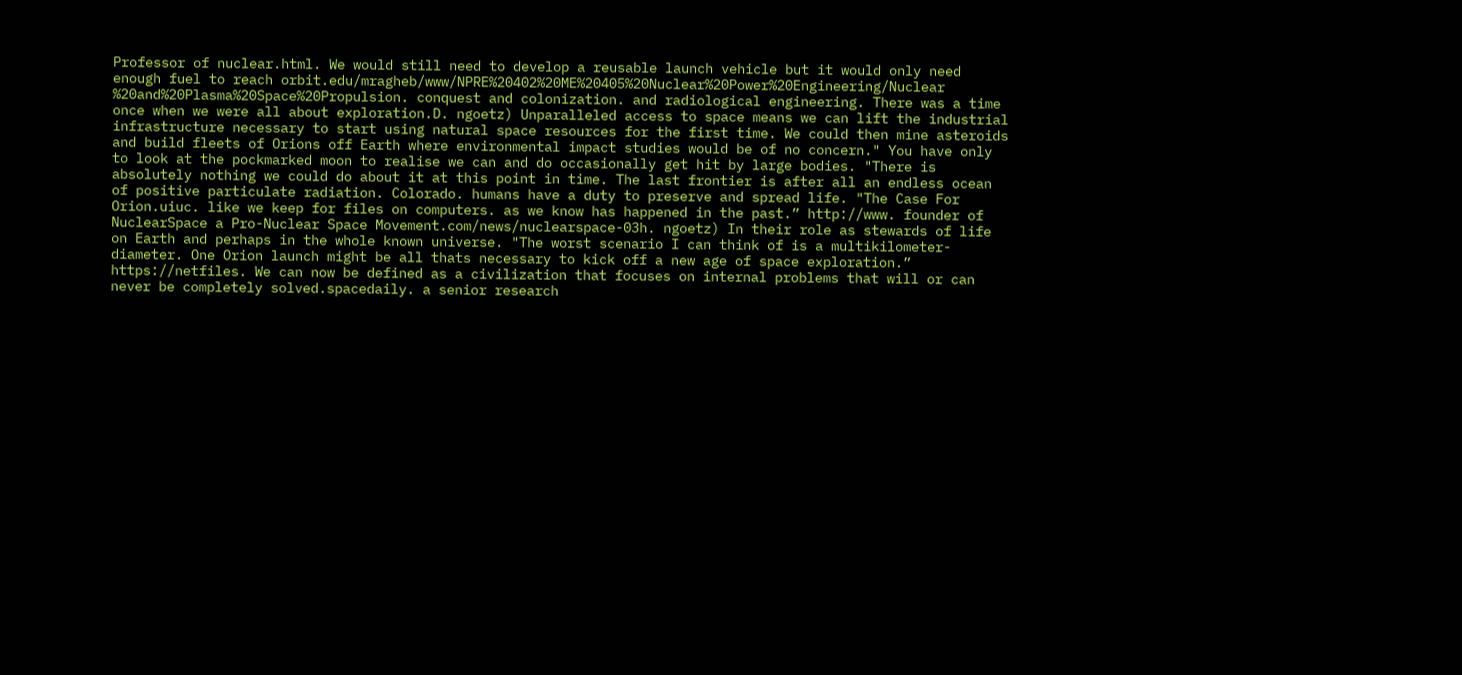Professor of nuclear.html. We would still need to develop a reusable launch vehicle but it would only need enough fuel to reach orbit.edu/mragheb/www/NPRE%20402%20ME%20405%20Nuclear%20Power%20Engineering/Nuclear %20and%20Plasma%20Space%20Propulsion. conquest and colonization. and radiological engineering. There was a time once when we were all about exploration.D. ngoetz) Unparalleled access to space means we can lift the industrial infrastructure necessary to start using natural space resources for the first time. We could then mine asteroids and build fleets of Orions off Earth where environmental impact studies would be of no concern." You have only to look at the pockmarked moon to realise we can and do occasionally get hit by large bodies. "There is absolutely nothing we could do about it at this point in time. The last frontier is after all an endless ocean of positive particulate radiation. Colorado. humans have a duty to preserve and spread life. "The Case For Orion.uiuc. like we keep for files on computers. as we know has happened in the past.” http://www. founder of NuclearSpace a Pro-Nuclear Space Movement.com/news/nuclearspace-03h. ngoetz) In their role as stewards of life on Earth and perhaps in the whole known universe. "The worst scenario I can think of is a multikilometer-diameter. One Orion launch might be all thats necessary to kick off a new age of space exploration.” https://netfiles. We can now be defined as a civilization that focuses on internal problems that will or can never be completely solved.spacedaily. a senior research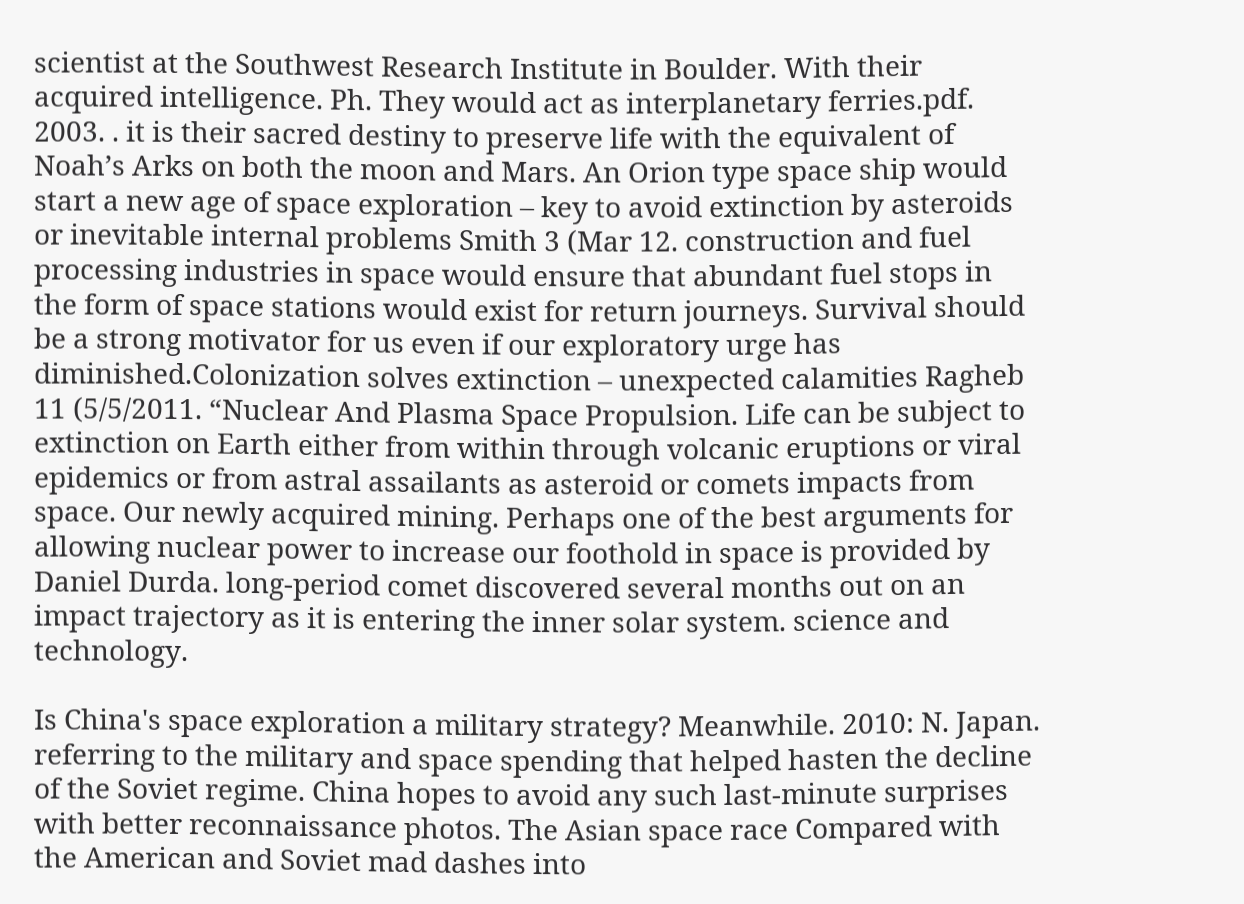scientist at the Southwest Research Institute in Boulder. With their acquired intelligence. Ph. They would act as interplanetary ferries.pdf. 2003. . it is their sacred destiny to preserve life with the equivalent of Noah’s Arks on both the moon and Mars. An Orion type space ship would start a new age of space exploration – key to avoid extinction by asteroids or inevitable internal problems Smith 3 (Mar 12. construction and fuel processing industries in space would ensure that abundant fuel stops in the form of space stations would exist for return journeys. Survival should be a strong motivator for us even if our exploratory urge has diminished.Colonization solves extinction – unexpected calamities Ragheb 11 (5/5/2011. “Nuclear And Plasma Space Propulsion. Life can be subject to extinction on Earth either from within through volcanic eruptions or viral epidemics or from astral assailants as asteroid or comets impacts from space. Our newly acquired mining. Perhaps one of the best arguments for allowing nuclear power to increase our foothold in space is provided by Daniel Durda. long-period comet discovered several months out on an impact trajectory as it is entering the inner solar system. science and technology.

Is China's space exploration a military strategy? Meanwhile. 2010: N. Japan. referring to the military and space spending that helped hasten the decline of the Soviet regime. China hopes to avoid any such last-minute surprises with better reconnaissance photos. The Asian space race Compared with the American and Soviet mad dashes into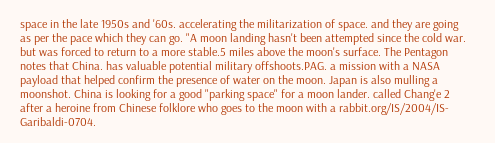space in the late 1950s and '60s. accelerating the militarization of space. and they are going as per the pace which they can go. "A moon landing hasn't been attempted since the cold war. but was forced to return to a more stable.5 miles above the moon's surface. The Pentagon notes that China. has valuable potential military offshoots.PAG. a mission with a NASA payload that helped confirm the presence of water on the moon. Japan is also mulling a moonshot. China is looking for a good "parking space" for a moon lander. called Chang'e 2 after a heroine from Chinese folklore who goes to the moon with a rabbit.org/IS/2004/IS-Garibaldi-0704.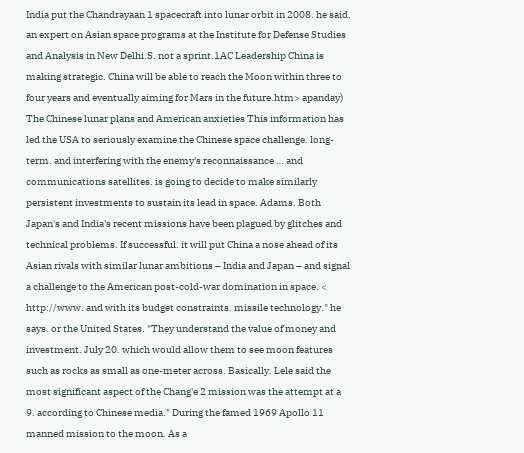India put the Chandrayaan 1 spacecraft into lunar orbit in 2008. he said. an expert on Asian space programs at the Institute for Defense Studies and Analysis in New Delhi.S. not a sprint.1AC Leadership China is making strategic. China will be able to reach the Moon within three to four years and eventually aiming for Mars in the future.htm> apanday) The Chinese lunar plans and American anxieties This information has led the USA to seriously examine the Chinese space challenge. long-term. and interfering with the enemy's reconnaissance … and communications satellites. is going to decide to make similarly persistent investments to sustain its lead in space. Adams. Both Japan's and India's recent missions have been plagued by glitches and technical problems. If successful. it will put China a nose ahead of its Asian rivals with similar lunar ambitions – India and Japan – and signal a challenge to the American post-cold-war domination in space. < http://www. and with its budget constraints. missile technology." he says. or the United States. "They understand the value of money and investment. July 20. which would allow them to see moon features such as rocks as small as one-meter across. Basically. Lele said the most significant aspect of the Chang'e 2 mission was the attempt at a 9. according to Chinese media." During the famed 1969 Apollo 11 manned mission to the moon. As a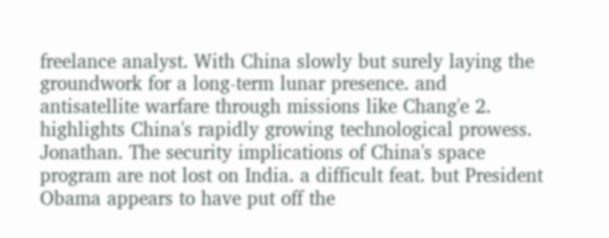freelance analyst. With China slowly but surely laying the groundwork for a long-term lunar presence. and antisatellite warfare through missions like Chang'e 2. highlights China's rapidly growing technological prowess. Jonathan. The security implications of China's space program are not lost on India. a difficult feat. but President Obama appears to have put off the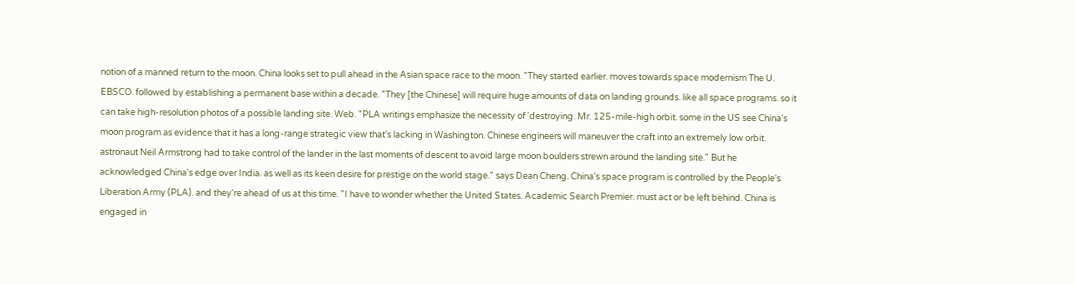notion of a manned return to the moon. China looks set to pull ahead in the Asian space race to the moon. "They started earlier. moves towards space modernism The U. EBSCO. followed by establishing a permanent base within a decade. "They [the Chinese] will require huge amounts of data on landing grounds. like all space programs. so it can take high-resolution photos of a possible landing site. Web. "PLA writings emphasize the necessity of 'destroying. Mr. 125-mile-high orbit. some in the US see China's moon program as evidence that it has a long-range strategic view that's lacking in Washington. Chinese engineers will maneuver the craft into an extremely low orbit. astronaut Neil Armstrong had to take control of the lander in the last moments of descent to avoid large moon boulders strewn around the landing site." But he acknowledged China's edge over India. as well as its keen desire for prestige on the world stage." says Dean Cheng. China's space program is controlled by the People's Liberation Army (PLA). and they're ahead of us at this time. "I have to wonder whether the United States. Academic Search Premier. must act or be left behind. China is engaged in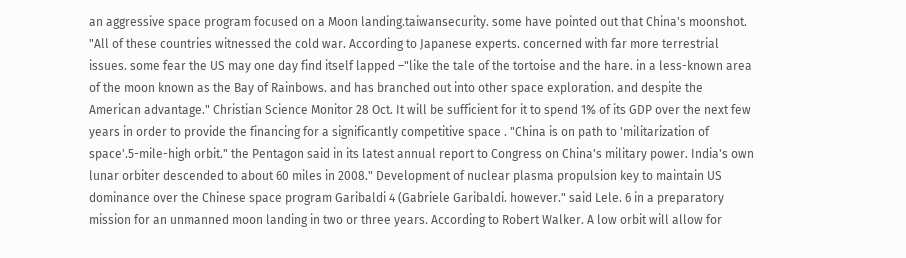an aggressive space program focused on a Moon landing.taiwansecurity. some have pointed out that China's moonshot. "All of these countries witnessed the cold war. According to Japanese experts. concerned with far more terrestrial issues. some fear the US may one day find itself lapped –"like the tale of the tortoise and the hare. in a less-known area of the moon known as the Bay of Rainbows. and has branched out into other space exploration. and despite the American advantage." Christian Science Monitor 28 Oct. It will be sufficient for it to spend 1% of its GDP over the next few years in order to provide the financing for a significantly competitive space . "China is on path to 'militarization of space'.5-mile-high orbit." the Pentagon said in its latest annual report to Congress on China's military power. India's own lunar orbiter descended to about 60 miles in 2008." Development of nuclear plasma propulsion key to maintain US dominance over the Chinese space program Garibaldi 4 (Gabriele Garibaldi. however." said Lele. 6 in a preparatory mission for an unmanned moon landing in two or three years. According to Robert Walker. A low orbit will allow for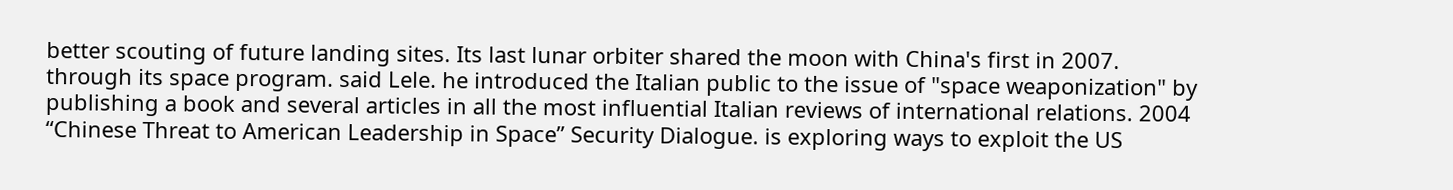better scouting of future landing sites. Its last lunar orbiter shared the moon with China's first in 2007. through its space program. said Lele. he introduced the Italian public to the issue of "space weaponization" by publishing a book and several articles in all the most influential Italian reviews of international relations. 2004 “Chinese Threat to American Leadership in Space” Security Dialogue. is exploring ways to exploit the US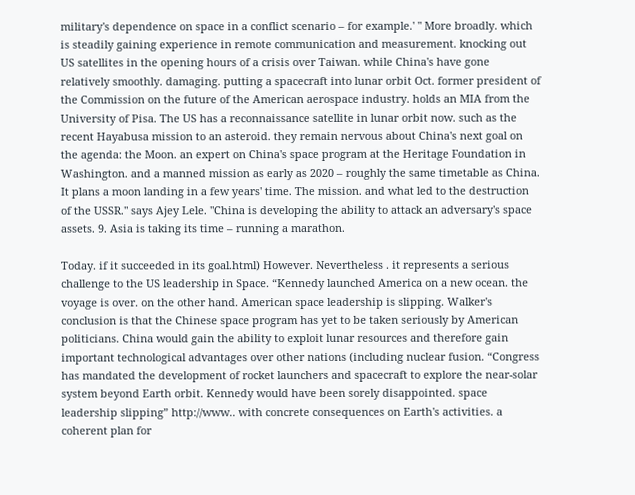military's dependence on space in a conflict scenario – for example.' " More broadly. which is steadily gaining experience in remote communication and measurement. knocking out US satellites in the opening hours of a crisis over Taiwan. while China's have gone relatively smoothly. damaging. putting a spacecraft into lunar orbit Oct. former president of the Commission on the future of the American aerospace industry. holds an MIA from the University of Pisa. The US has a reconnaissance satellite in lunar orbit now. such as the recent Hayabusa mission to an asteroid. they remain nervous about China's next goal on the agenda: the Moon. an expert on China's space program at the Heritage Foundation in Washington. and a manned mission as early as 2020 – roughly the same timetable as China. It plans a moon landing in a few years' time. The mission. and what led to the destruction of the USSR." says Ajey Lele. "China is developing the ability to attack an adversary's space assets. 9. Asia is taking its time – running a marathon.

Today. if it succeeded in its goal.html) However. Nevertheless . it represents a serious challenge to the US leadership in Space. “Kennedy launched America on a new ocean. the voyage is over. on the other hand. American space leadership is slipping. Walker's conclusion is that the Chinese space program has yet to be taken seriously by American politicians. China would gain the ability to exploit lunar resources and therefore gain important technological advantages over other nations (including nuclear fusion. “Congress has mandated the development of rocket launchers and spacecraft to explore the near-solar system beyond Earth orbit. Kennedy would have been sorely disappointed. space leadership slipping” http://www.. with concrete consequences on Earth's activities. a coherent plan for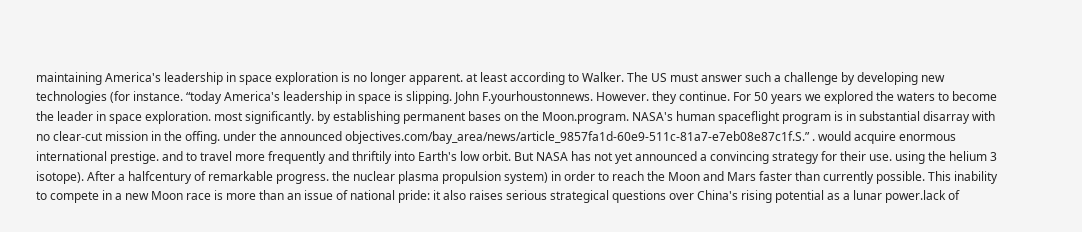maintaining America's leadership in space exploration is no longer apparent. at least according to Walker. The US must answer such a challenge by developing new technologies (for instance. “today America's leadership in space is slipping. John F.yourhoustonnews. However. they continue. For 50 years we explored the waters to become the leader in space exploration. most significantly. by establishing permanent bases on the Moon.program. NASA's human spaceflight program is in substantial disarray with no clear-cut mission in the offing. under the announced objectives.com/bay_area/news/article_9857fa1d-60e9-511c-81a7-e7eb08e87c1f.S.” . would acquire enormous international prestige. and to travel more frequently and thriftily into Earth's low orbit. But NASA has not yet announced a convincing strategy for their use. using the helium 3 isotope). After a halfcentury of remarkable progress. the nuclear plasma propulsion system) in order to reach the Moon and Mars faster than currently possible. This inability to compete in a new Moon race is more than an issue of national pride: it also raises serious strategical questions over China's rising potential as a lunar power.lack of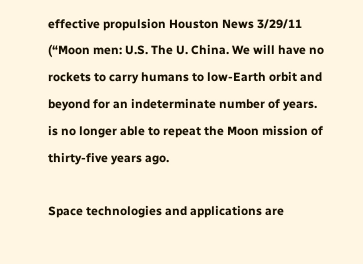effective propulsion Houston News 3/29/11 (“Moon men: U.S. The U. China. We will have no rockets to carry humans to low-Earth orbit and beyond for an indeterminate number of years. is no longer able to repeat the Moon mission of thirty-five years ago.

Space technologies and applications are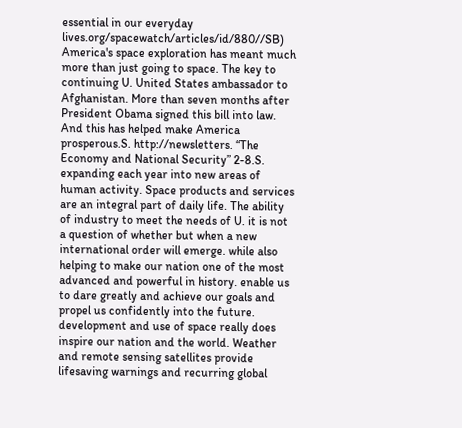essential in our everyday lives.org/spacewatch/articles/id/880//SB) America's space exploration has meant much more than just going to space. The key to continuing U. United States ambassador to Afghanistan. More than seven months after President Obama signed this bill into law. And this has helped make America prosperous.S. http://newsletters. “The Economy and National Security” 2-8.S. expanding each year into new areas of human activity. Space products and services are an integral part of daily life. The ability of industry to meet the needs of U. it is not a question of whether but when a new international order will emerge. while also helping to make our nation one of the most advanced and powerful in history. enable us to dare greatly and achieve our goals and propel us confidently into the future. development and use of space really does inspire our nation and the world. Weather and remote sensing satellites provide lifesaving warnings and recurring global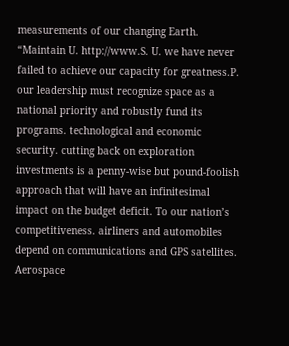measurements of our changing Earth. “Maintain U. http://www.S. U. we have never failed to achieve our capacity for greatness.P. our leadership must recognize space as a national priority and robustly fund its programs. technological and economic security. cutting back on exploration investments is a penny-wise but pound-foolish approach that will have an infinitesimal impact on the budget deficit. To our nation’s competitiveness. airliners and automobiles depend on communications and GPS satellites. Aerospace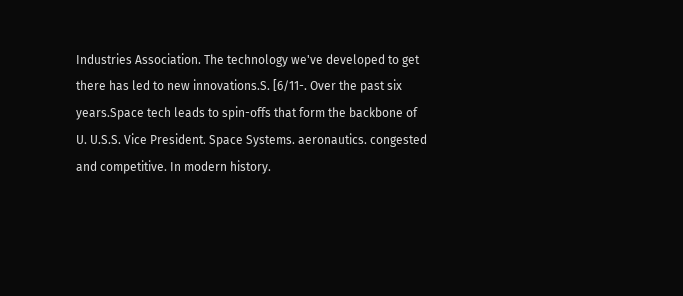Industries Association. The technology we've developed to get there has led to new innovations.S. [6/11-. Over the past six years.Space tech leads to spin-offs that form the backbone of U. U.S.S. Vice President. Space Systems. aeronautics. congested and competitive. In modern history.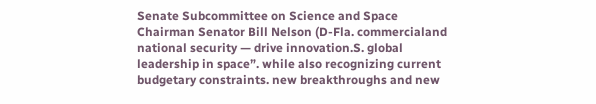Senate Subcommittee on Science and Space Chairman Senator Bill Nelson (D-Fla. commercialand national security — drive innovation.S. global leadership in space”. while also recognizing current budgetary constraints. new breakthroughs and new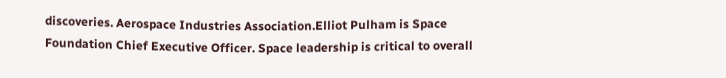discoveries. Aerospace Industries Association.Elliot Pulham is Space Foundation Chief Executive Officer. Space leadership is critical to overall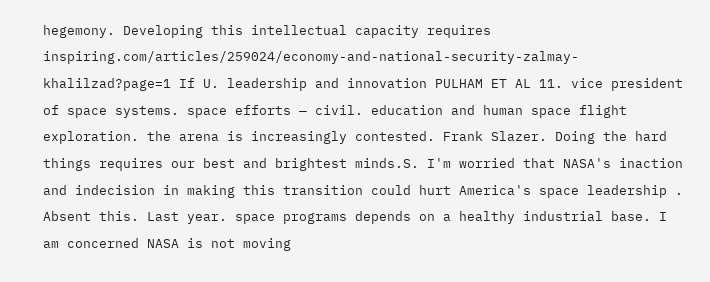hegemony. Developing this intellectual capacity requires inspiring.com/articles/259024/economy-and-national-security-zalmay-khalilzad?page=1 If U. leadership and innovation PULHAM ET AL 11. vice president of space systems. space efforts — civil. education and human space flight exploration. the arena is increasingly contested. Frank Slazer. Doing the hard things requires our best and brightest minds.S. I'm worried that NASA's inaction and indecision in making this transition could hurt America's space leadership . Absent this. Last year. space programs depends on a healthy industrial base. I am concerned NASA is not moving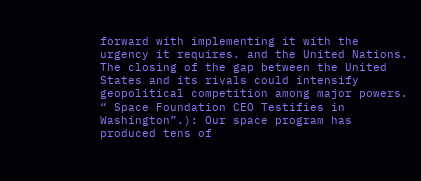forward with implementing it with the urgency it requires. and the United Nations. The closing of the gap between the United States and its rivals could intensify geopolitical competition among major powers. “ Space Foundation CEO Testifies in Washington”.): Our space program has produced tens of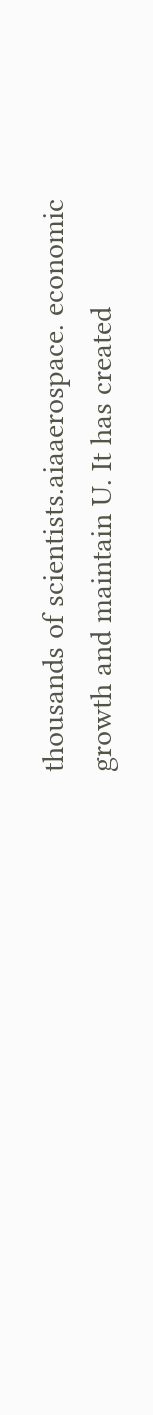thousands of scientists.aiaaerospace. economic growth and maintain U. It has created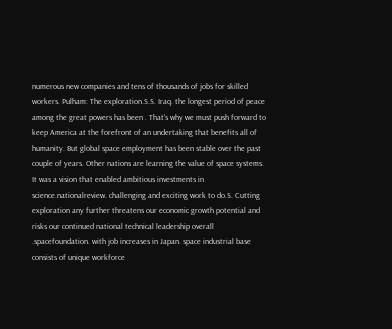numerous new companies and tens of thousands of jobs for skilled workers. Pulham: The exploration.S.S. Iraq. the longest period of peace among the great powers has been . That's why we must push forward to keep America at the forefront of an undertaking that benefits all of humanity. But global space employment has been stable over the past couple of years. Other nations are learning the value of space systems. It was a vision that enabled ambitious investments in science.nationalreview. challenging and exciting work to do.S. Cutting exploration any further threatens our economic growth potential and risks our continued national technical leadership overall .spacefoundation. with job increases in Japan. space industrial base consists of unique workforce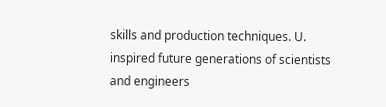skills and production techniques. U. inspired future generations of scientists and engineers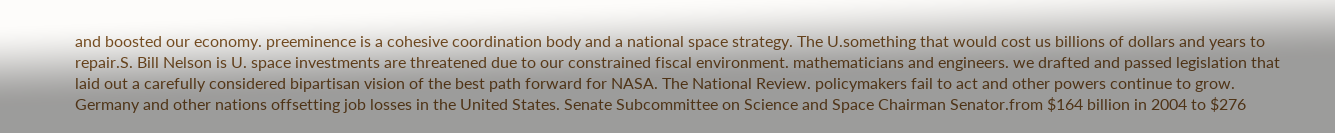and boosted our economy. preeminence is a cohesive coordination body and a national space strategy. The U.something that would cost us billions of dollars and years to repair.S. Bill Nelson is U. space investments are threatened due to our constrained fiscal environment. mathematicians and engineers. we drafted and passed legislation that laid out a carefully considered bipartisan vision of the best path forward for NASA. The National Review. policymakers fail to act and other powers continue to grow. Germany and other nations offsetting job losses in the United States. Senate Subcommittee on Science and Space Chairman Senator.from $164 billion in 2004 to $276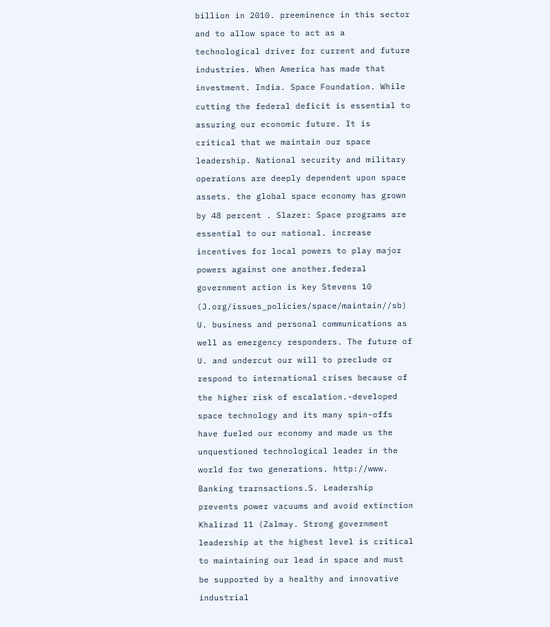billion in 2010. preeminence in this sector and to allow space to act as a technological driver for current and future industries. When America has made that investment. India. Space Foundation. While cutting the federal deficit is essential to assuring our economic future. It is critical that we maintain our space leadership. National security and military operations are deeply dependent upon space assets. the global space economy has grown by 48 percent . Slazer: Space programs are essential to our national. increase incentives for local powers to play major powers against one another.federal government action is key Stevens 10 (J.org/issues_policies/space/maintain//sb) U. business and personal communications as well as emergency responders. The future of U. and undercut our will to preclude or respond to international crises because of the higher risk of escalation.-developed space technology and its many spin-offs have fueled our economy and made us the unquestioned technological leader in the world for two generations. http://www. Banking trarnsactions.S. Leadership prevents power vacuums and avoid extinction Khalizad 11 (Zalmay. Strong government leadership at the highest level is critical to maintaining our lead in space and must be supported by a healthy and innovative industrial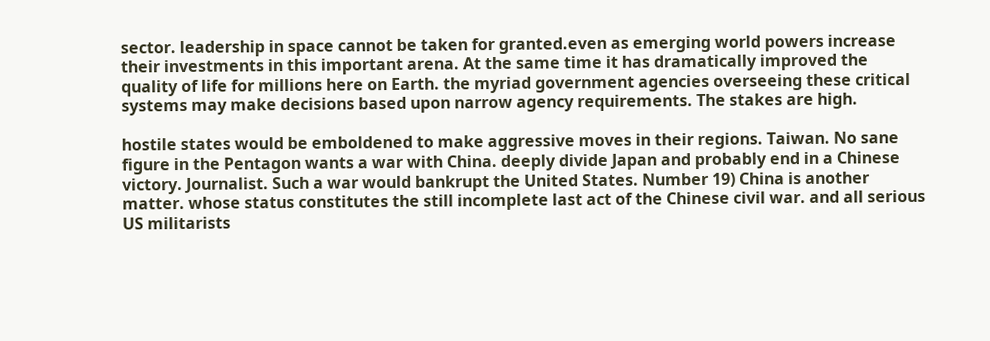sector. leadership in space cannot be taken for granted.even as emerging world powers increase their investments in this important arena. At the same time it has dramatically improved the quality of life for millions here on Earth. the myriad government agencies overseeing these critical systems may make decisions based upon narrow agency requirements. The stakes are high.

hostile states would be emboldened to make aggressive moves in their regions. Taiwan. No sane figure in the Pentagon wants a war with China. deeply divide Japan and probably end in a Chinese victory. Journalist. Such a war would bankrupt the United States. Number 19) China is another matter. whose status constitutes the still incomplete last act of the Chinese civil war. and all serious US militarists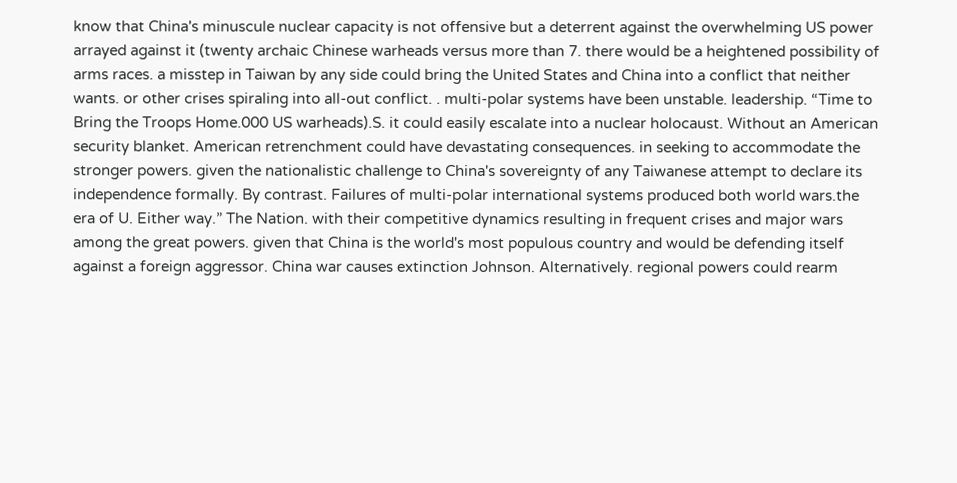know that China's minuscule nuclear capacity is not offensive but a deterrent against the overwhelming US power arrayed against it (twenty archaic Chinese warheads versus more than 7. there would be a heightened possibility of arms races. a misstep in Taiwan by any side could bring the United States and China into a conflict that neither wants. or other crises spiraling into all-out conflict. . multi-polar systems have been unstable. leadership. “Time to Bring the Troops Home.000 US warheads).S. it could easily escalate into a nuclear holocaust. Without an American security blanket. American retrenchment could have devastating consequences. in seeking to accommodate the stronger powers. given the nationalistic challenge to China's sovereignty of any Taiwanese attempt to declare its independence formally. By contrast. Failures of multi-polar international systems produced both world wars.the era of U. Either way.” The Nation. with their competitive dynamics resulting in frequent crises and major wars among the great powers. given that China is the world's most populous country and would be defending itself against a foreign aggressor. China war causes extinction Johnson. Alternatively. regional powers could rearm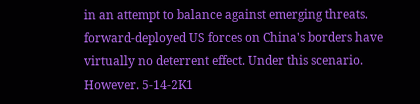in an attempt to balance against emerging threats. forward-deployed US forces on China's borders have virtually no deterrent effect. Under this scenario. However. 5-14-2K1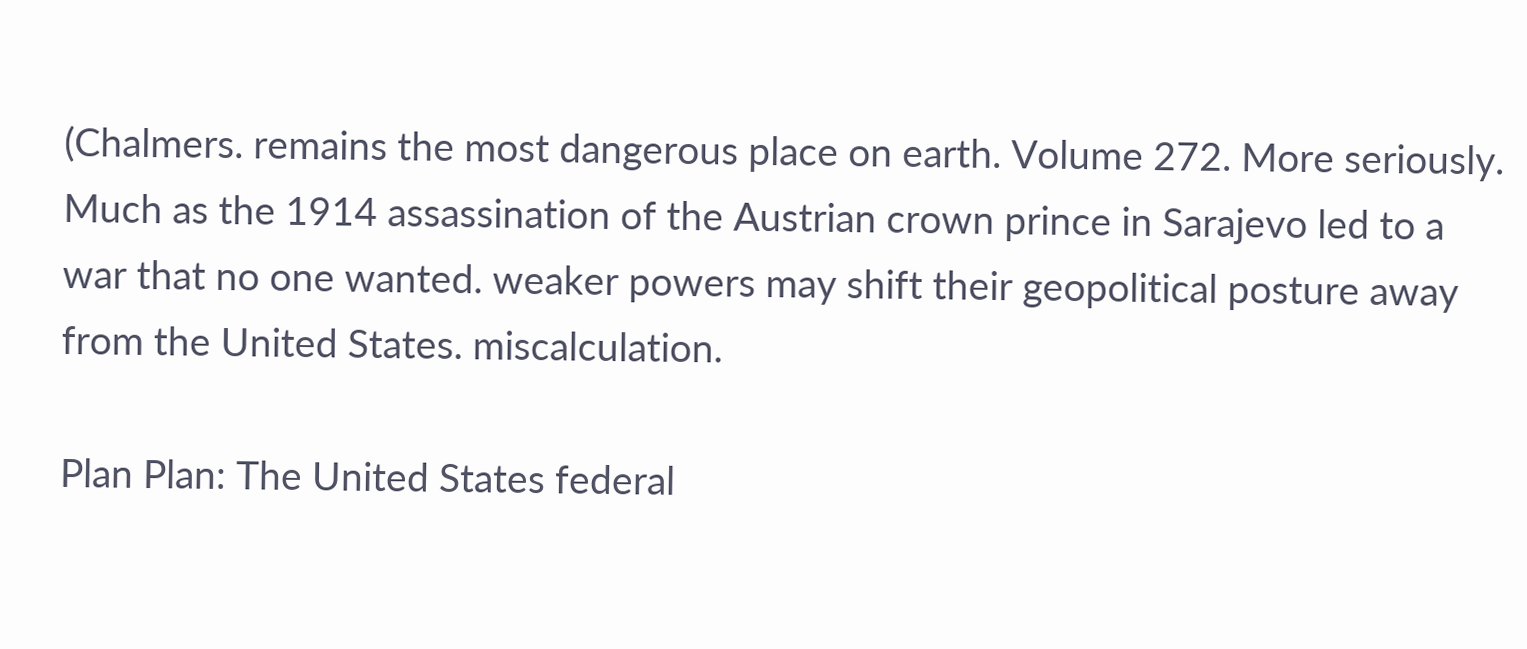(Chalmers. remains the most dangerous place on earth. Volume 272. More seriously. Much as the 1914 assassination of the Austrian crown prince in Sarajevo led to a war that no one wanted. weaker powers may shift their geopolitical posture away from the United States. miscalculation.

Plan Plan: The United States federal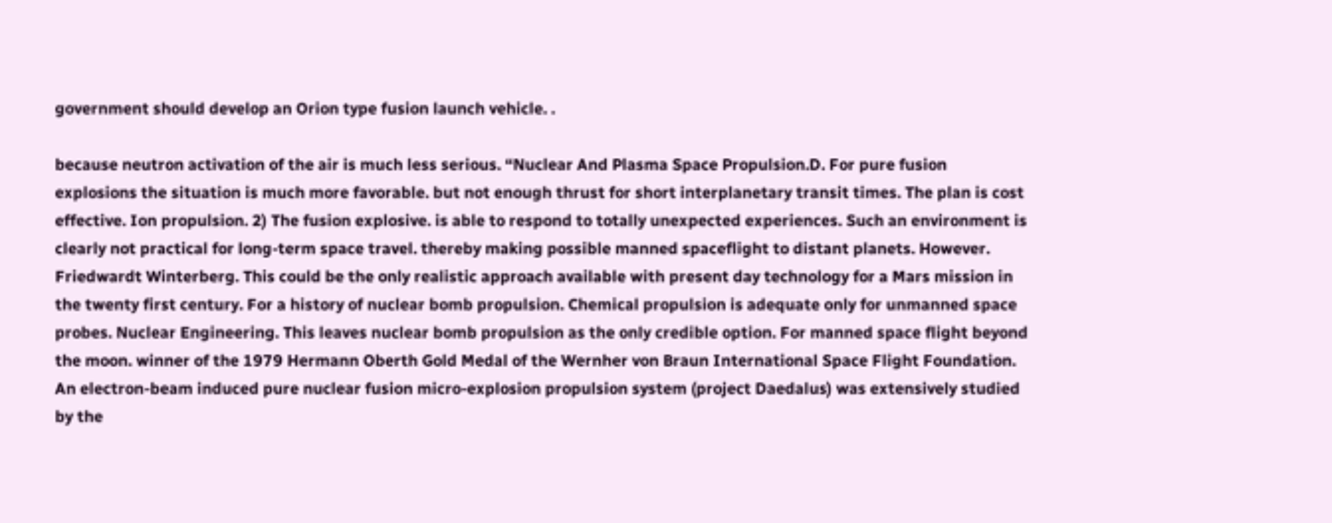government should develop an Orion type fusion launch vehicle. .

because neutron activation of the air is much less serious. “Nuclear And Plasma Space Propulsion.D. For pure fusion explosions the situation is much more favorable. but not enough thrust for short interplanetary transit times. The plan is cost effective. Ion propulsion. 2) The fusion explosive. is able to respond to totally unexpected experiences. Such an environment is clearly not practical for long-term space travel. thereby making possible manned spaceflight to distant planets. However. Friedwardt Winterberg. This could be the only realistic approach available with present day technology for a Mars mission in the twenty first century. For a history of nuclear bomb propulsion. Chemical propulsion is adequate only for unmanned space probes. Nuclear Engineering. This leaves nuclear bomb propulsion as the only credible option. For manned space flight beyond the moon. winner of the 1979 Hermann Oberth Gold Medal of the Wernher von Braun International Space Flight Foundation. An electron-beam induced pure nuclear fusion micro-explosion propulsion system (project Daedalus) was extensively studied by the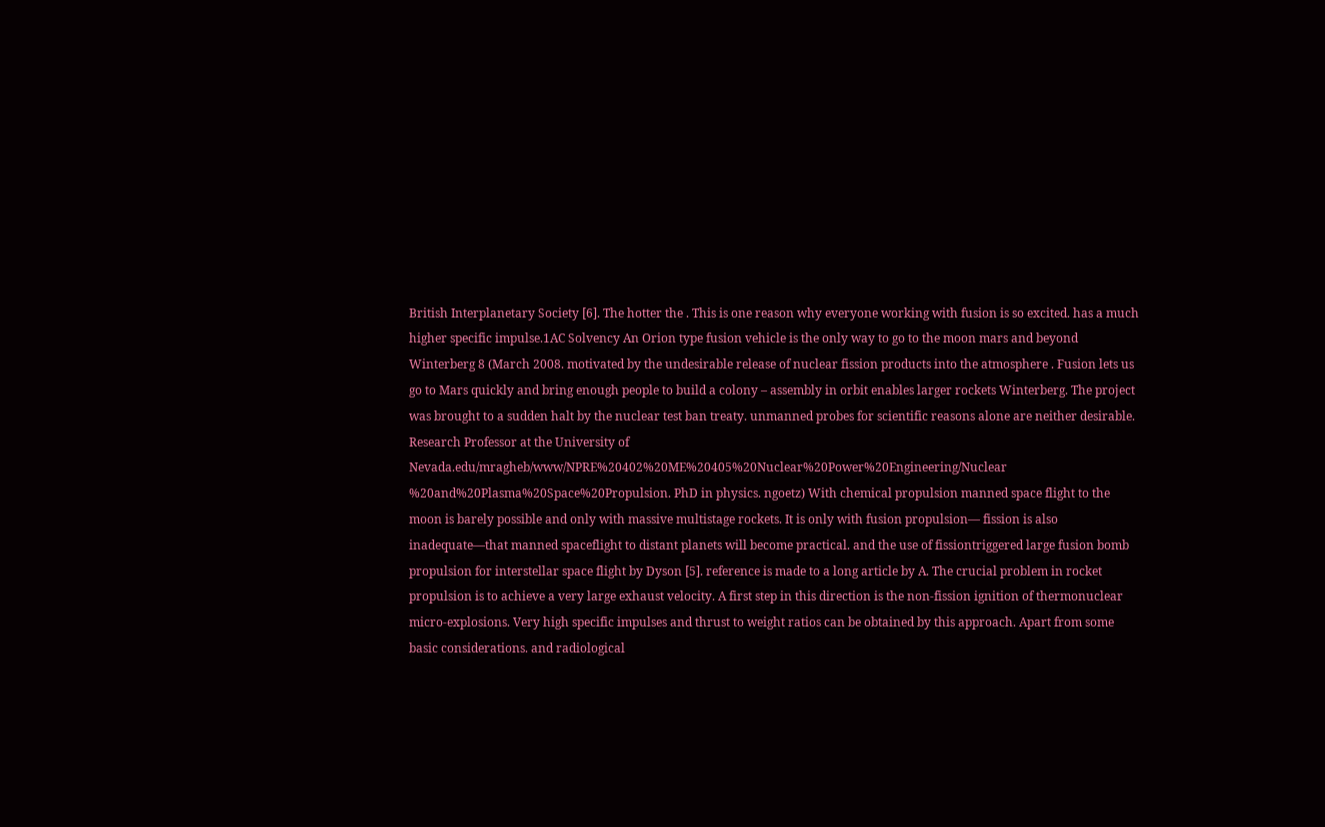British Interplanetary Society [6]. The hotter the . This is one reason why everyone working with fusion is so excited. has a much higher specific impulse.1AC Solvency An Orion type fusion vehicle is the only way to go to the moon mars and beyond Winterberg 8 (March 2008. motivated by the undesirable release of nuclear fission products into the atmosphere . Fusion lets us go to Mars quickly and bring enough people to build a colony – assembly in orbit enables larger rockets Winterberg. The project was brought to a sudden halt by the nuclear test ban treaty. unmanned probes for scientific reasons alone are neither desirable. Research Professor at the University of Nevada.edu/mragheb/www/NPRE%20402%20ME%20405%20Nuclear%20Power%20Engineering/Nuclear %20and%20Plasma%20Space%20Propulsion. PhD in physics. ngoetz) With chemical propulsion manned space flight to the moon is barely possible and only with massive multistage rockets. It is only with fusion propulsion— fission is also inadequate—that manned spaceflight to distant planets will become practical. and the use of fissiontriggered large fusion bomb propulsion for interstellar space flight by Dyson [5]. reference is made to a long article by A. The crucial problem in rocket propulsion is to achieve a very large exhaust velocity. A first step in this direction is the non-fission ignition of thermonuclear micro-explosions. Very high specific impulses and thrust to weight ratios can be obtained by this approach. Apart from some basic considerations. and radiological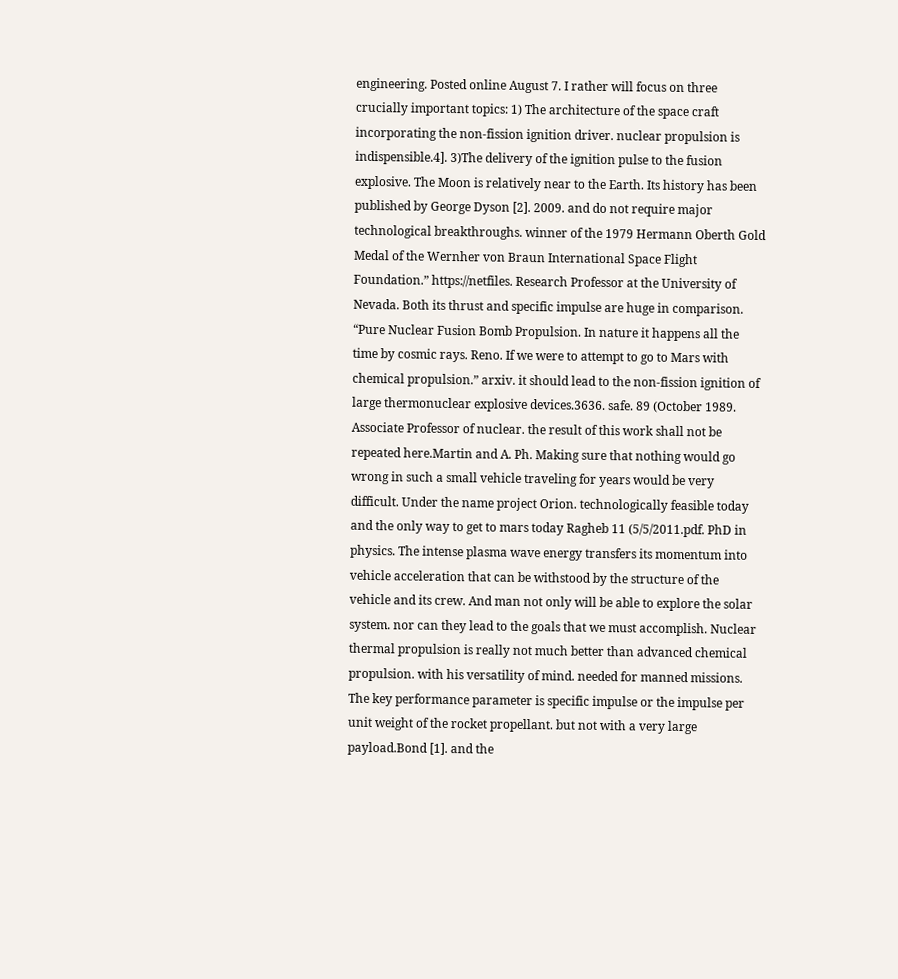engineering. Posted online August 7. I rather will focus on three crucially important topics: 1) The architecture of the space craft incorporating the non-fission ignition driver. nuclear propulsion is indispensible.4]. 3)The delivery of the ignition pulse to the fusion explosive. The Moon is relatively near to the Earth. Its history has been published by George Dyson [2]. 2009. and do not require major technological breakthroughs. winner of the 1979 Hermann Oberth Gold Medal of the Wernher von Braun International Space Flight Foundation.” https://netfiles. Research Professor at the University of Nevada. Both its thrust and specific impulse are huge in comparison. “Pure Nuclear Fusion Bomb Propulsion. In nature it happens all the time by cosmic rays. Reno. If we were to attempt to go to Mars with chemical propulsion.” arxiv. it should lead to the non-fission ignition of large thermonuclear explosive devices.3636. safe. 89 (October 1989. Associate Professor of nuclear. the result of this work shall not be repeated here.Martin and A. Ph. Making sure that nothing would go wrong in such a small vehicle traveling for years would be very difficult. Under the name project Orion. technologically feasible today and the only way to get to mars today Ragheb 11 (5/5/2011.pdf. PhD in physics. The intense plasma wave energy transfers its momentum into vehicle acceleration that can be withstood by the structure of the vehicle and its crew. And man not only will be able to explore the solar system. nor can they lead to the goals that we must accomplish. Nuclear thermal propulsion is really not much better than advanced chemical propulsion. with his versatility of mind. needed for manned missions. The key performance parameter is specific impulse or the impulse per unit weight of the rocket propellant. but not with a very large payload.Bond [1]. and the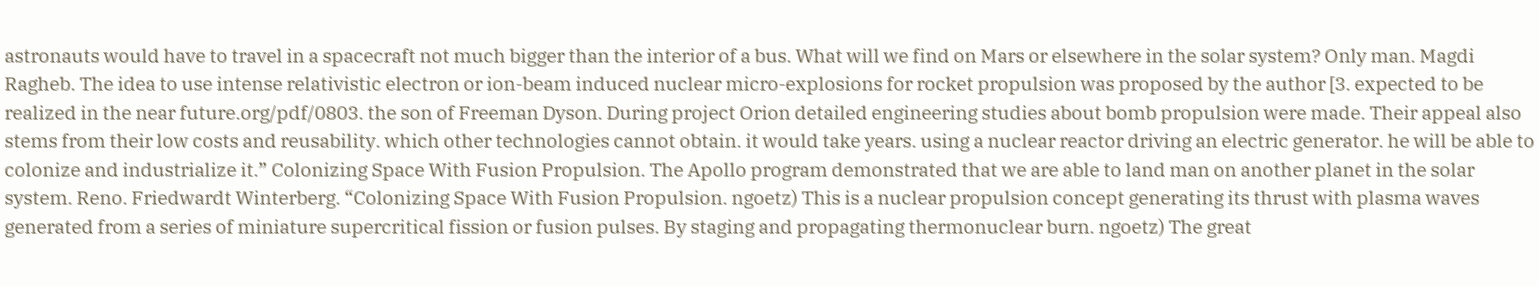astronauts would have to travel in a spacecraft not much bigger than the interior of a bus. What will we find on Mars or elsewhere in the solar system? Only man. Magdi Ragheb. The idea to use intense relativistic electron or ion-beam induced nuclear micro-explosions for rocket propulsion was proposed by the author [3. expected to be realized in the near future.org/pdf/0803. the son of Freeman Dyson. During project Orion detailed engineering studies about bomb propulsion were made. Their appeal also stems from their low costs and reusability. which other technologies cannot obtain. it would take years. using a nuclear reactor driving an electric generator. he will be able to colonize and industrialize it.” Colonizing Space With Fusion Propulsion. The Apollo program demonstrated that we are able to land man on another planet in the solar system. Reno. Friedwardt Winterberg. “Colonizing Space With Fusion Propulsion. ngoetz) This is a nuclear propulsion concept generating its thrust with plasma waves generated from a series of miniature supercritical fission or fusion pulses. By staging and propagating thermonuclear burn. ngoetz) The great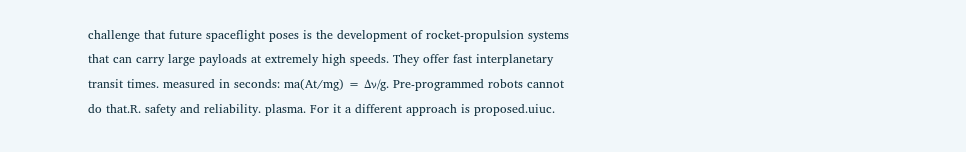challenge that future spaceflight poses is the development of rocket-propulsion systems that can carry large payloads at extremely high speeds. They offer fast interplanetary transit times. measured in seconds: ma(At/mg) = Δν/g. Pre-programmed robots cannot do that.R. safety and reliability. plasma. For it a different approach is proposed.uiuc.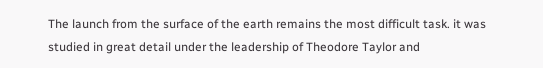The launch from the surface of the earth remains the most difficult task. it was studied in great detail under the leadership of Theodore Taylor and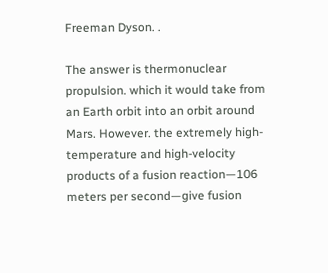Freeman Dyson. .

The answer is thermonuclear propulsion. which it would take from an Earth orbit into an orbit around Mars. However. the extremely high-temperature and high-velocity products of a fusion reaction—106 meters per second—give fusion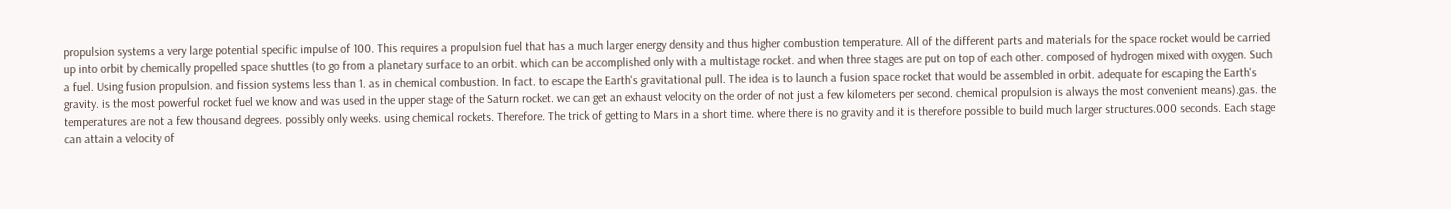propulsion systems a very large potential specific impulse of 100. This requires a propulsion fuel that has a much larger energy density and thus higher combustion temperature. All of the different parts and materials for the space rocket would be carried up into orbit by chemically propelled space shuttles (to go from a planetary surface to an orbit. which can be accomplished only with a multistage rocket. and when three stages are put on top of each other. composed of hydrogen mixed with oxygen. Such a fuel. Using fusion propulsion. and fission systems less than 1. as in chemical combustion. In fact. to escape the Earth's gravitational pull. The idea is to launch a fusion space rocket that would be assembled in orbit. adequate for escaping the Earth's gravity. is the most powerful rocket fuel we know and was used in the upper stage of the Saturn rocket. we can get an exhaust velocity on the order of not just a few kilometers per second. chemical propulsion is always the most convenient means).gas. the temperatures are not a few thousand degrees. possibly only weeks. using chemical rockets. Therefore. The trick of getting to Mars in a short time. where there is no gravity and it is therefore possible to build much larger structures.000 seconds. Each stage can attain a velocity of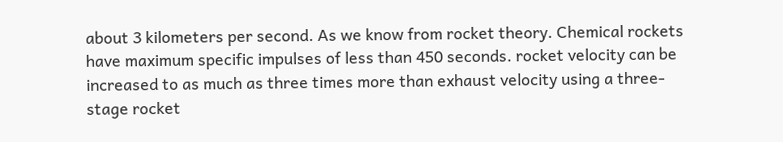about 3 kilometers per second. As we know from rocket theory. Chemical rockets have maximum specific impulses of less than 450 seconds. rocket velocity can be increased to as much as three times more than exhaust velocity using a three-stage rocket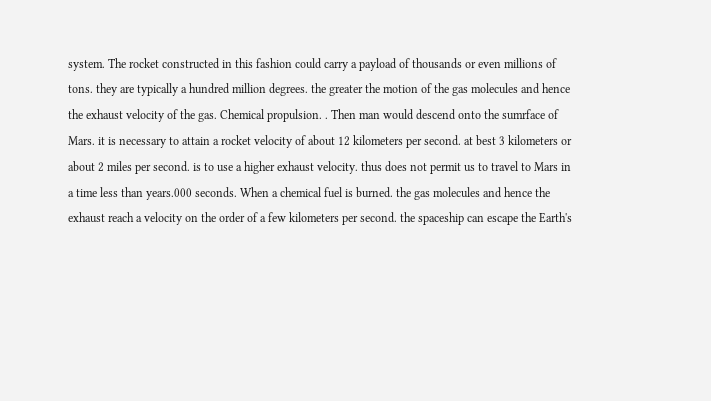system. The rocket constructed in this fashion could carry a payload of thousands or even millions of tons. they are typically a hundred million degrees. the greater the motion of the gas molecules and hence the exhaust velocity of the gas. Chemical propulsion. . Then man would descend onto the sumrface of Mars. it is necessary to attain a rocket velocity of about 12 kilometers per second. at best 3 kilometers or about 2 miles per second. is to use a higher exhaust velocity. thus does not permit us to travel to Mars in a time less than years.000 seconds. When a chemical fuel is burned. the gas molecules and hence the exhaust reach a velocity on the order of a few kilometers per second. the spaceship can escape the Earth's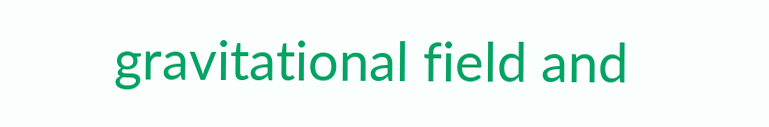gravitational field and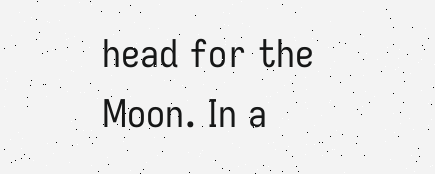head for the Moon. In a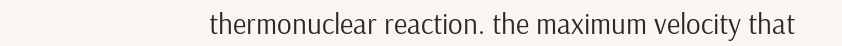thermonuclear reaction. the maximum velocity that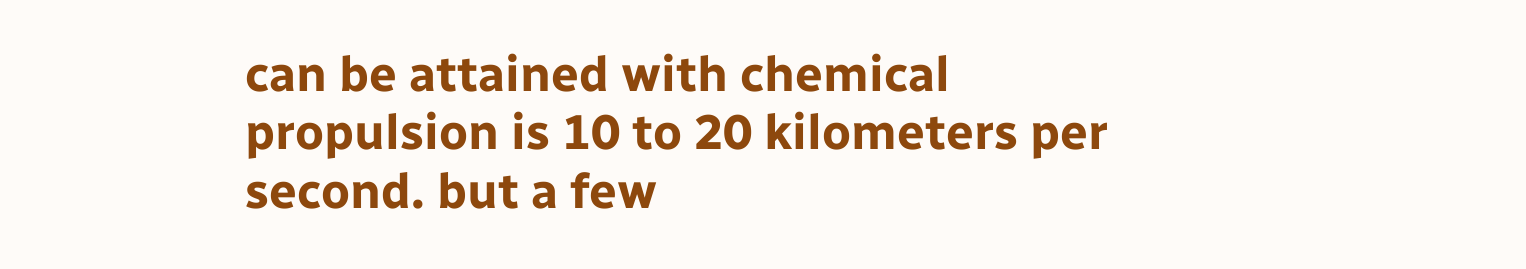can be attained with chemical propulsion is 10 to 20 kilometers per second. but a few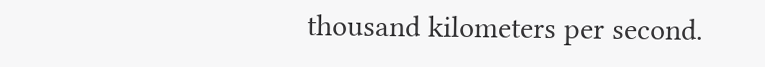thousand kilometers per second.